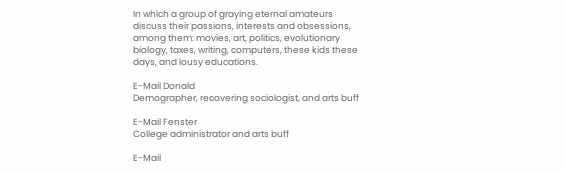In which a group of graying eternal amateurs discuss their passions, interests and obsessions, among them: movies, art, politics, evolutionary biology, taxes, writing, computers, these kids these days, and lousy educations.

E-Mail Donald
Demographer, recovering sociologist, and arts buff

E-Mail Fenster
College administrator and arts buff

E-Mail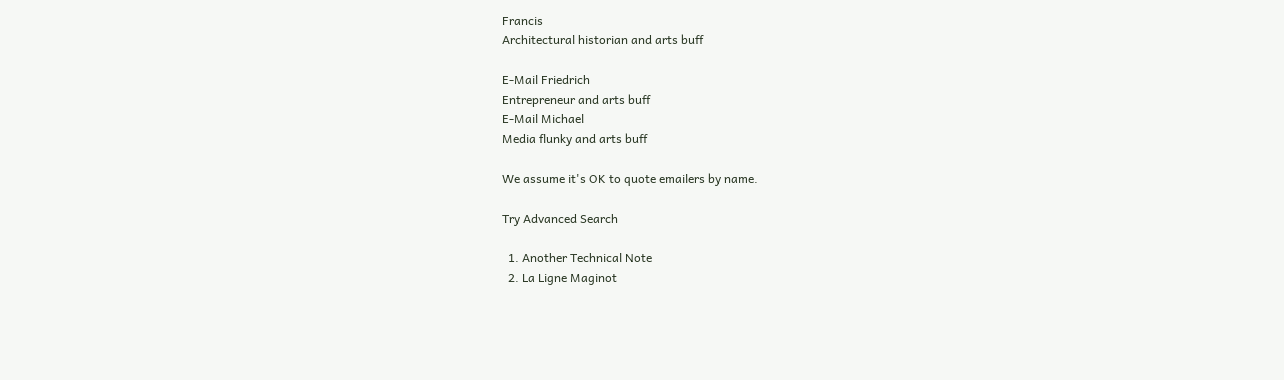Francis
Architectural historian and arts buff

E-Mail Friedrich
Entrepreneur and arts buff
E-Mail Michael
Media flunky and arts buff

We assume it's OK to quote emailers by name.

Try Advanced Search

  1. Another Technical Note
  2. La Ligne Maginot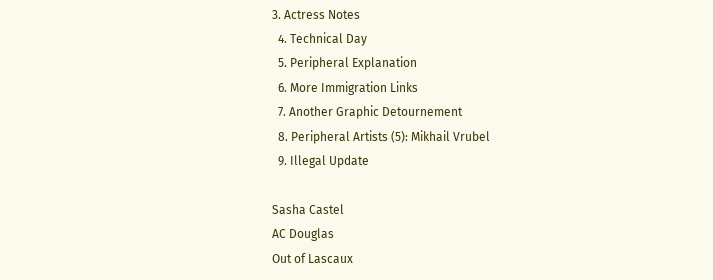3. Actress Notes
  4. Technical Day
  5. Peripheral Explanation
  6. More Immigration Links
  7. Another Graphic Detournement
  8. Peripheral Artists (5): Mikhail Vrubel
  9. Illegal Update

Sasha Castel
AC Douglas
Out of Lascaux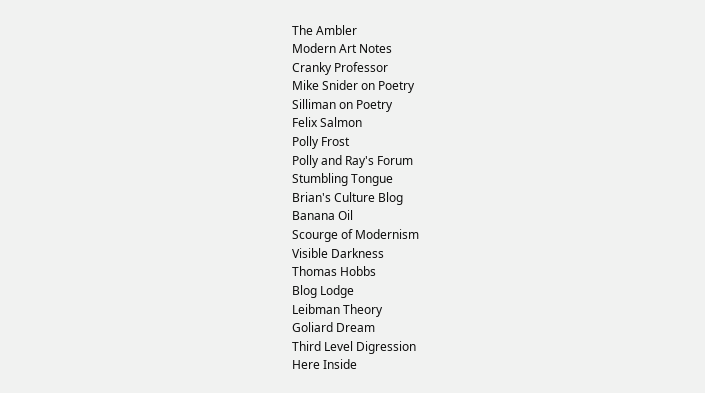The Ambler
Modern Art Notes
Cranky Professor
Mike Snider on Poetry
Silliman on Poetry
Felix Salmon
Polly Frost
Polly and Ray's Forum
Stumbling Tongue
Brian's Culture Blog
Banana Oil
Scourge of Modernism
Visible Darkness
Thomas Hobbs
Blog Lodge
Leibman Theory
Goliard Dream
Third Level Digression
Here Inside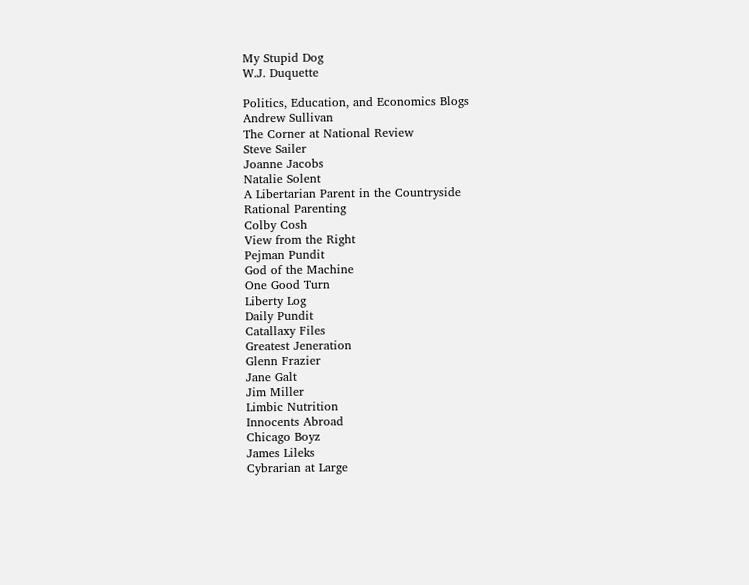My Stupid Dog
W.J. Duquette

Politics, Education, and Economics Blogs
Andrew Sullivan
The Corner at National Review
Steve Sailer
Joanne Jacobs
Natalie Solent
A Libertarian Parent in the Countryside
Rational Parenting
Colby Cosh
View from the Right
Pejman Pundit
God of the Machine
One Good Turn
Liberty Log
Daily Pundit
Catallaxy Files
Greatest Jeneration
Glenn Frazier
Jane Galt
Jim Miller
Limbic Nutrition
Innocents Abroad
Chicago Boyz
James Lileks
Cybrarian at Large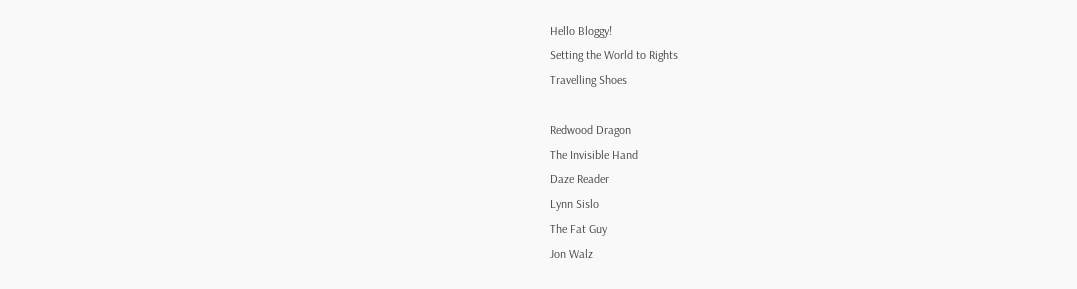Hello Bloggy!
Setting the World to Rights
Travelling Shoes

Redwood Dragon
The Invisible Hand
Daze Reader
Lynn Sislo
The Fat Guy
Jon Walz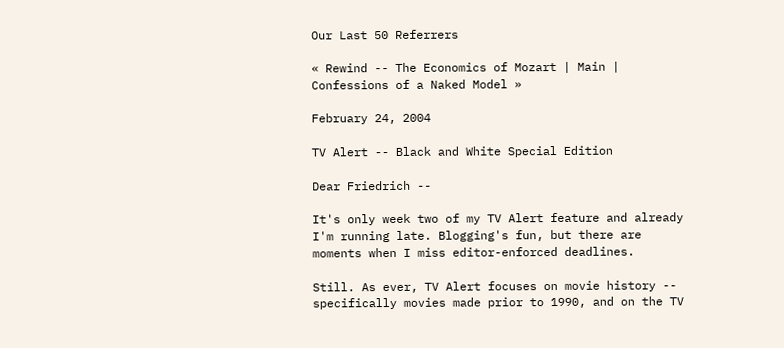Our Last 50 Referrers

« Rewind -- The Economics of Mozart | Main | Confessions of a Naked Model »

February 24, 2004

TV Alert -- Black and White Special Edition

Dear Friedrich --

It's only week two of my TV Alert feature and already I'm running late. Blogging's fun, but there are moments when I miss editor-enforced deadlines.

Still. As ever, TV Alert focuses on movie history -- specifically movies made prior to 1990, and on the TV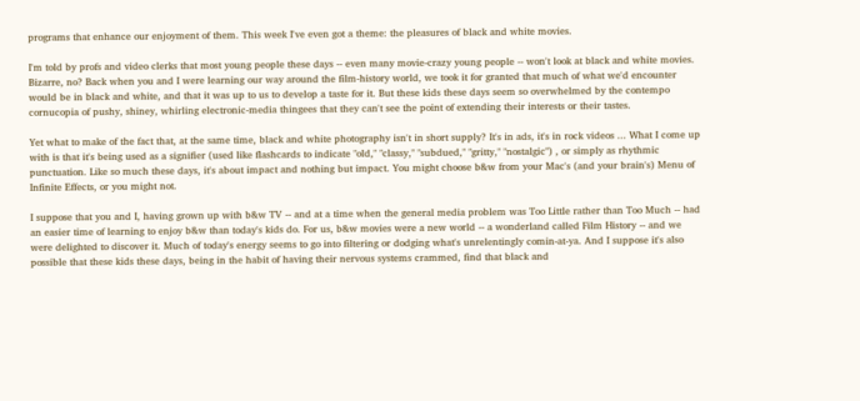programs that enhance our enjoyment of them. This week I've even got a theme: the pleasures of black and white movies.

I'm told by profs and video clerks that most young people these days -- even many movie-crazy young people -- won't look at black and white movies. Bizarre, no? Back when you and I were learning our way around the film-history world, we took it for granted that much of what we'd encounter would be in black and white, and that it was up to us to develop a taste for it. But these kids these days seem so overwhelmed by the contempo cornucopia of pushy, shiney, whirling electronic-media thingees that they can't see the point of extending their interests or their tastes.

Yet what to make of the fact that, at the same time, black and white photography isn't in short supply? It's in ads, it's in rock videos ... What I come up with is that it's being used as a signifier (used like flashcards to indicate "old," "classy," "subdued," "gritty," "nostalgic") , or simply as rhythmic punctuation. Like so much these days, it's about impact and nothing but impact. You might choose b&w from your Mac's (and your brain's) Menu of Infinite Effects, or you might not.

I suppose that you and I, having grown up with b&w TV -- and at a time when the general media problem was Too Little rather than Too Much -- had an easier time of learning to enjoy b&w than today's kids do. For us, b&w movies were a new world -- a wonderland called Film History -- and we were delighted to discover it. Much of today's energy seems to go into filtering or dodging what's unrelentingly comin-at-ya. And I suppose it's also possible that these kids these days, being in the habit of having their nervous systems crammed, find that black and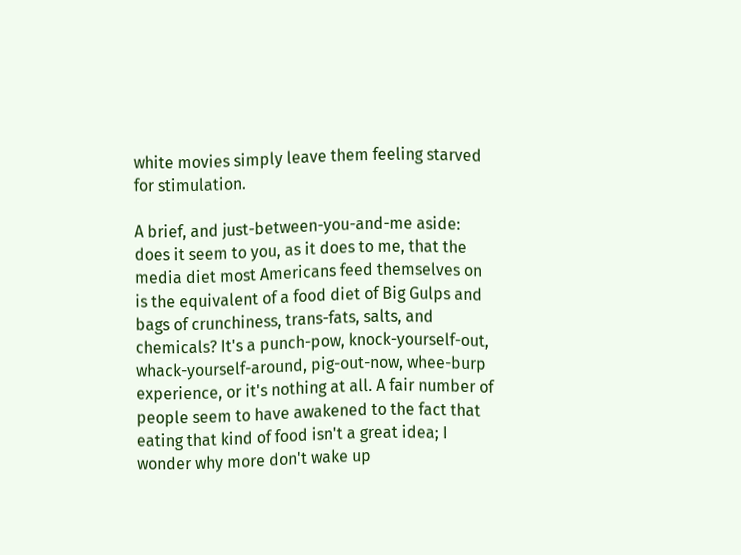white movies simply leave them feeling starved for stimulation.

A brief, and just-between-you-and-me aside: does it seem to you, as it does to me, that the media diet most Americans feed themselves on is the equivalent of a food diet of Big Gulps and bags of crunchiness, trans-fats, salts, and chemicals? It's a punch-pow, knock-yourself-out, whack-yourself-around, pig-out-now, whee-burp experience, or it's nothing at all. A fair number of people seem to have awakened to the fact that eating that kind of food isn't a great idea; I wonder why more don't wake up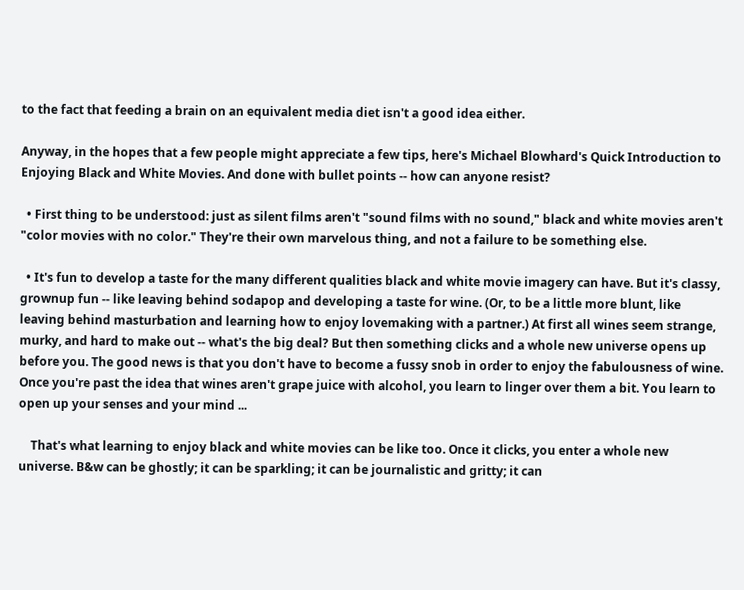to the fact that feeding a brain on an equivalent media diet isn't a good idea either.

Anyway, in the hopes that a few people might appreciate a few tips, here's Michael Blowhard's Quick Introduction to Enjoying Black and White Movies. And done with bullet points -- how can anyone resist?

  • First thing to be understood: just as silent films aren't "sound films with no sound," black and white movies aren't "color movies with no color." They're their own marvelous thing, and not a failure to be something else.

  • It's fun to develop a taste for the many different qualities black and white movie imagery can have. But it's classy, grownup fun -- like leaving behind sodapop and developing a taste for wine. (Or, to be a little more blunt, like leaving behind masturbation and learning how to enjoy lovemaking with a partner.) At first all wines seem strange, murky, and hard to make out -- what's the big deal? But then something clicks and a whole new universe opens up before you. The good news is that you don't have to become a fussy snob in order to enjoy the fabulousness of wine. Once you're past the idea that wines aren't grape juice with alcohol, you learn to linger over them a bit. You learn to open up your senses and your mind ...

    That's what learning to enjoy black and white movies can be like too. Once it clicks, you enter a whole new universe. B&w can be ghostly; it can be sparkling; it can be journalistic and gritty; it can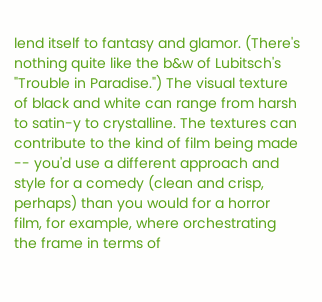lend itself to fantasy and glamor. (There's nothing quite like the b&w of Lubitsch's "Trouble in Paradise.") The visual texture of black and white can range from harsh to satin-y to crystalline. The textures can contribute to the kind of film being made -- you'd use a different approach and style for a comedy (clean and crisp, perhaps) than you would for a horror film, for example, where orchestrating the frame in terms of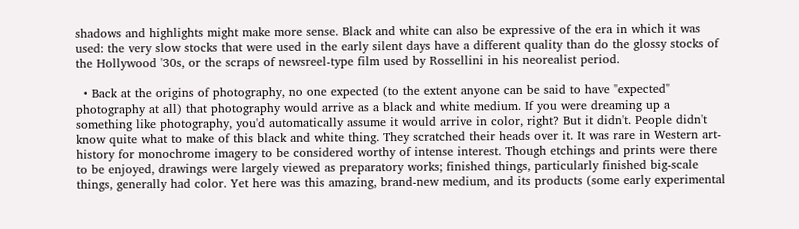shadows and highlights might make more sense. Black and white can also be expressive of the era in which it was used: the very slow stocks that were used in the early silent days have a different quality than do the glossy stocks of the Hollywood '30s, or the scraps of newsreel-type film used by Rossellini in his neorealist period.

  • Back at the origins of photography, no one expected (to the extent anyone can be said to have "expected" photography at all) that photography would arrive as a black and white medium. If you were dreaming up a something like photography, you'd automatically assume it would arrive in color, right? But it didn't. People didn't know quite what to make of this black and white thing. They scratched their heads over it. It was rare in Western art-history for monochrome imagery to be considered worthy of intense interest. Though etchings and prints were there to be enjoyed, drawings were largely viewed as preparatory works; finished things, particularly finished big-scale things, generally had color. Yet here was this amazing, brand-new medium, and its products (some early experimental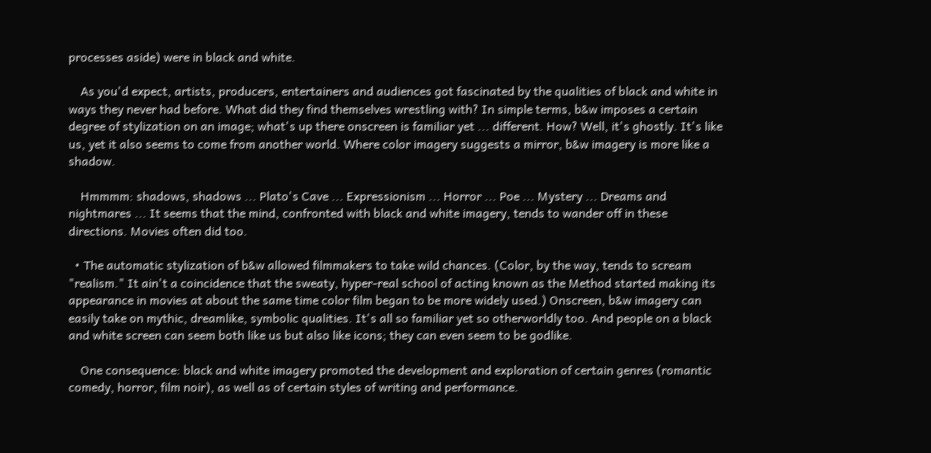processes aside) were in black and white.

    As you'd expect, artists, producers, entertainers and audiences got fascinated by the qualities of black and white in ways they never had before. What did they find themselves wrestling with? In simple terms, b&w imposes a certain degree of stylization on an image; what's up there onscreen is familiar yet ... different. How? Well, it's ghostly. It's like us, yet it also seems to come from another world. Where color imagery suggests a mirror, b&w imagery is more like a shadow.

    Hmmmm: shadows, shadows ... Plato's Cave ... Expressionism ... Horror ... Poe ... Mystery ... Dreams and nightmares ... It seems that the mind, confronted with black and white imagery, tends to wander off in these directions. Movies often did too.

  • The automatic stylization of b&w allowed filmmakers to take wild chances. (Color, by the way, tends to scream "realism." It ain't a coincidence that the sweaty, hyper-real school of acting known as the Method started making its appearance in movies at about the same time color film began to be more widely used.) Onscreen, b&w imagery can easily take on mythic, dreamlike, symbolic qualities. It's all so familiar yet so otherworldly too. And people on a black and white screen can seem both like us but also like icons; they can even seem to be godlike.

    One consequence: black and white imagery promoted the development and exploration of certain genres (romantic comedy, horror, film noir), as well as of certain styles of writing and performance.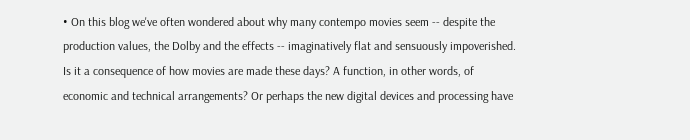• On this blog we've often wondered about why many contempo movies seem -- despite the production values, the Dolby and the effects -- imaginatively flat and sensuously impoverished. Is it a consequence of how movies are made these days? A function, in other words, of economic and technical arrangements? Or perhaps the new digital devices and processing have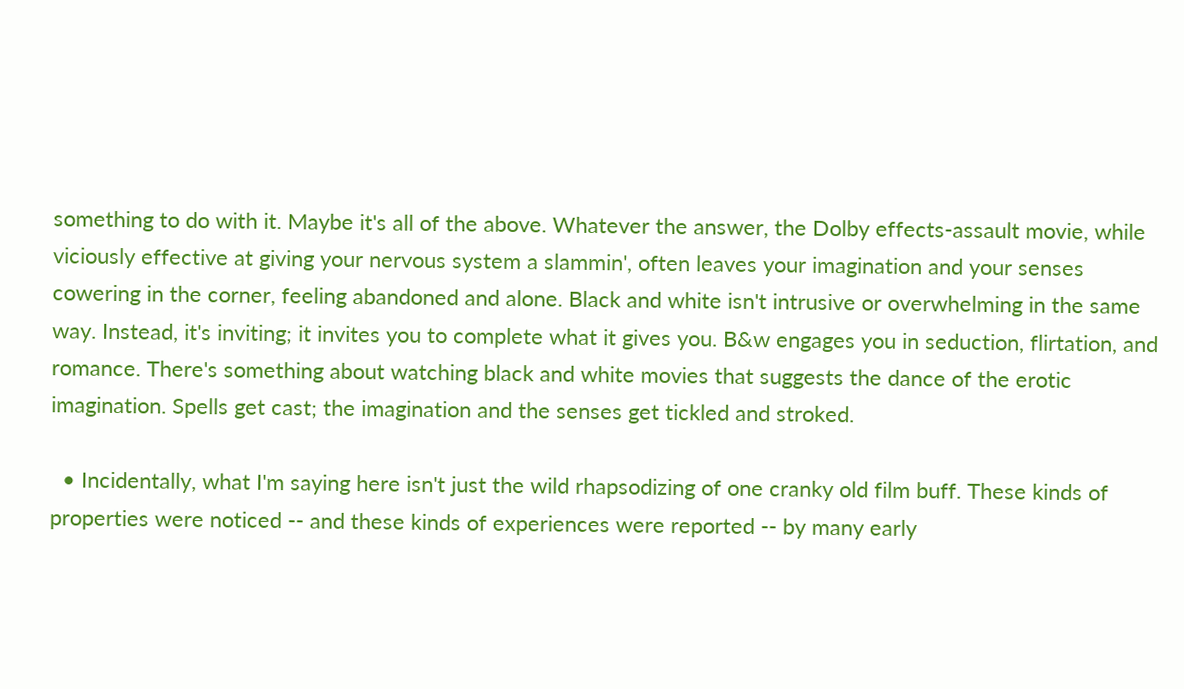something to do with it. Maybe it's all of the above. Whatever the answer, the Dolby effects-assault movie, while viciously effective at giving your nervous system a slammin', often leaves your imagination and your senses cowering in the corner, feeling abandoned and alone. Black and white isn't intrusive or overwhelming in the same way. Instead, it's inviting; it invites you to complete what it gives you. B&w engages you in seduction, flirtation, and romance. There's something about watching black and white movies that suggests the dance of the erotic imagination. Spells get cast; the imagination and the senses get tickled and stroked.

  • Incidentally, what I'm saying here isn't just the wild rhapsodizing of one cranky old film buff. These kinds of properties were noticed -- and these kinds of experiences were reported -- by many early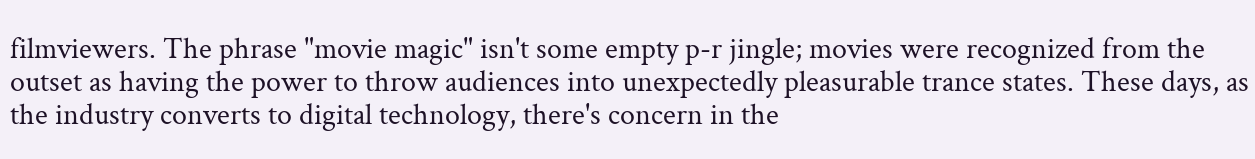filmviewers. The phrase "movie magic" isn't some empty p-r jingle; movies were recognized from the outset as having the power to throw audiences into unexpectedly pleasurable trance states. These days, as the industry converts to digital technology, there's concern in the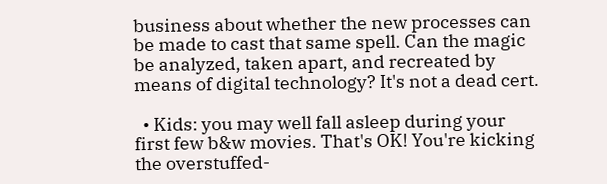business about whether the new processes can be made to cast that same spell. Can the magic be analyzed, taken apart, and recreated by means of digital technology? It's not a dead cert.

  • Kids: you may well fall asleep during your first few b&w movies. That's OK! You're kicking the overstuffed-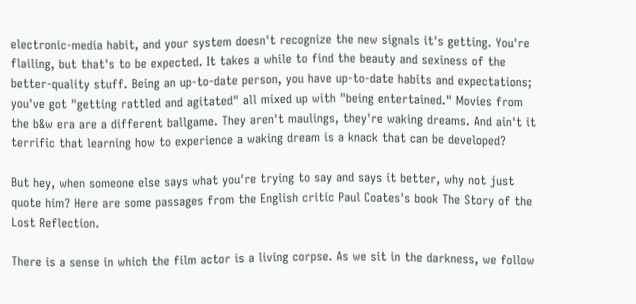electronic-media habit, and your system doesn't recognize the new signals it's getting. You're flailing, but that's to be expected. It takes a while to find the beauty and sexiness of the better-quality stuff. Being an up-to-date person, you have up-to-date habits and expectations; you've got "getting rattled and agitated" all mixed up with "being entertained." Movies from the b&w era are a different ballgame. They aren't maulings, they're waking dreams. And ain't it terrific that learning how to experience a waking dream is a knack that can be developed?

But hey, when someone else says what you're trying to say and says it better, why not just quote him? Here are some passages from the English critic Paul Coates's book The Story of the Lost Reflection.

There is a sense in which the film actor is a living corpse. As we sit in the darkness, we follow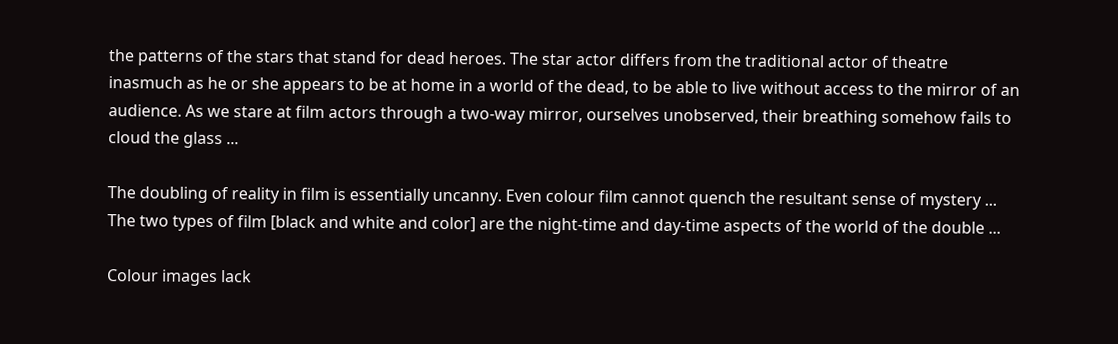the patterns of the stars that stand for dead heroes. The star actor differs from the traditional actor of theatre inasmuch as he or she appears to be at home in a world of the dead, to be able to live without access to the mirror of an audience. As we stare at film actors through a two-way mirror, ourselves unobserved, their breathing somehow fails to cloud the glass ...

The doubling of reality in film is essentially uncanny. Even colour film cannot quench the resultant sense of mystery ... The two types of film [black and white and color] are the night-time and day-time aspects of the world of the double ...

Colour images lack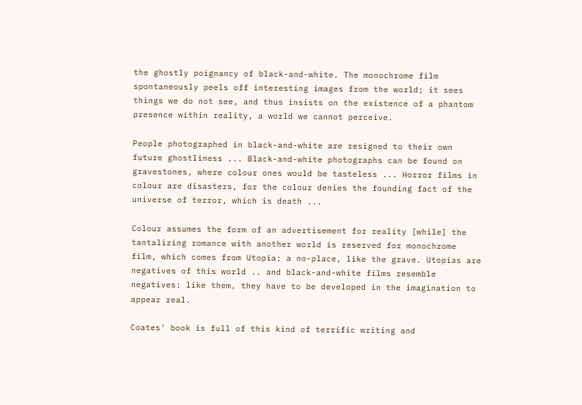the ghostly poignancy of black-and-white. The monochrome film spontaneously peels off interesting images from the world; it sees things we do not see, and thus insists on the existence of a phantom presence within reality, a world we cannot perceive.

People photographed in black-and-white are resigned to their own future ghostliness ... Black-and-white photographs can be found on gravestones, where colour ones would be tasteless ... Horror films in colour are disasters, for the colour denies the founding fact of the universe of terror, which is death ...

Colour assumes the form of an advertisement for reality [while] the tantalizing romance with another world is reserved for monochrome film, which comes from Utopia: a no-place, like the grave. Utopias are negatives of this world .. and black-and-white films resemble negatives: like them, they have to be developed in the imagination to appear real.

Coates' book is full of this kind of terrific writing and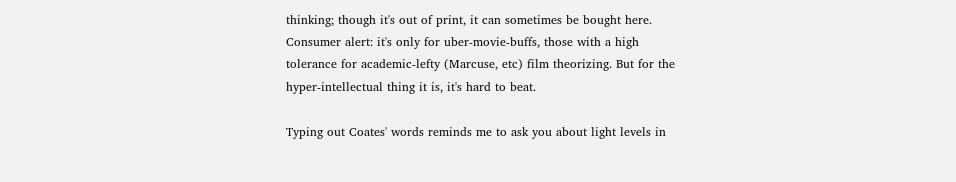thinking; though it's out of print, it can sometimes be bought here. Consumer alert: it's only for uber-movie-buffs, those with a high tolerance for academic-lefty (Marcuse, etc) film theorizing. But for the hyper-intellectual thing it is, it's hard to beat.

Typing out Coates' words reminds me to ask you about light levels in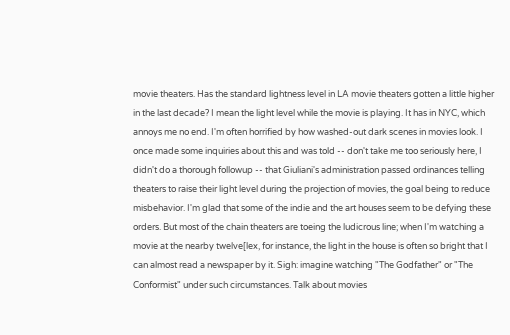movie theaters. Has the standard lightness level in LA movie theaters gotten a little higher in the last decade? I mean the light level while the movie is playing. It has in NYC, which annoys me no end. I'm often horrified by how washed-out dark scenes in movies look. I once made some inquiries about this and was told -- don't take me too seriously here, I didn't do a thorough followup -- that Giuliani's administration passed ordinances telling theaters to raise their light level during the projection of movies, the goal being to reduce misbehavior. I'm glad that some of the indie and the art houses seem to be defying these orders. But most of the chain theaters are toeing the ludicrous line; when I'm watching a movie at the nearby twelve[lex, for instance, the light in the house is often so bright that I can almost read a newspaper by it. Sigh: imagine watching "The Godfather" or "The Conformist" under such circumstances. Talk about movies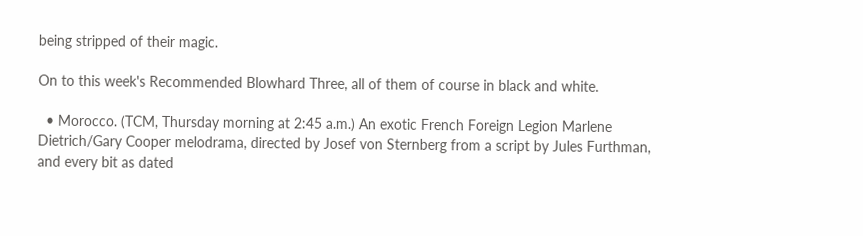being stripped of their magic.

On to this week's Recommended Blowhard Three, all of them of course in black and white.

  • Morocco. (TCM, Thursday morning at 2:45 a.m.) An exotic French Foreign Legion Marlene Dietrich/Gary Cooper melodrama, directed by Josef von Sternberg from a script by Jules Furthman, and every bit as dated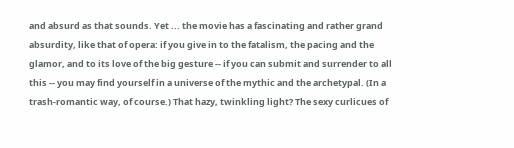and absurd as that sounds. Yet ... the movie has a fascinating and rather grand absurdity, like that of opera: if you give in to the fatalism, the pacing and the glamor, and to its love of the big gesture -- if you can submit and surrender to all this -- you may find yourself in a universe of the mythic and the archetypal. (In a trash-romantic way, of course.) That hazy, twinkling light? The sexy curlicues of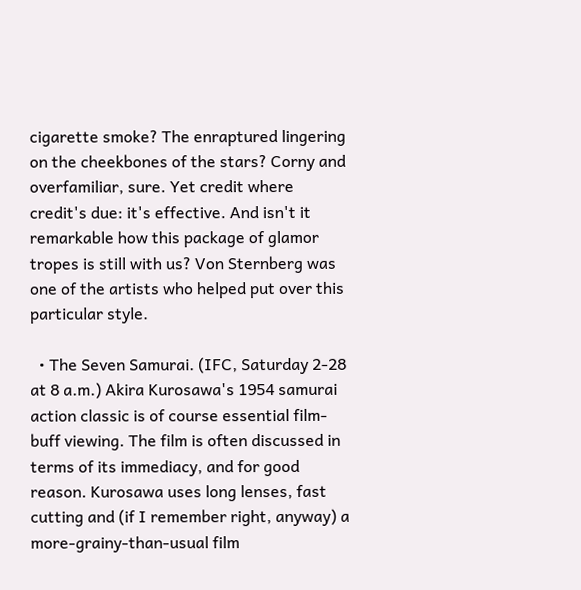cigarette smoke? The enraptured lingering on the cheekbones of the stars? Corny and overfamiliar, sure. Yet credit where credit's due: it's effective. And isn't it remarkable how this package of glamor tropes is still with us? Von Sternberg was one of the artists who helped put over this particular style.

  • The Seven Samurai. (IFC, Saturday 2-28 at 8 a.m.) Akira Kurosawa's 1954 samurai action classic is of course essential film-buff viewing. The film is often discussed in terms of its immediacy, and for good reason. Kurosawa uses long lenses, fast cutting and (if I remember right, anyway) a more-grainy-than-usual film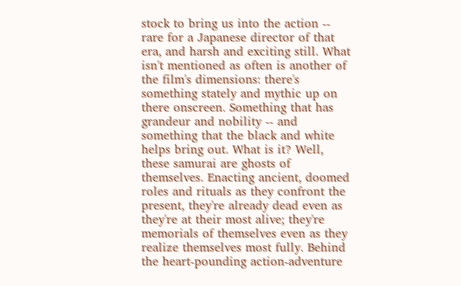stock to bring us into the action -- rare for a Japanese director of that era, and harsh and exciting still. What isn't mentioned as often is another of the film's dimensions: there's something stately and mythic up on there onscreen. Something that has grandeur and nobility -- and something that the black and white helps bring out. What is it? Well, these samurai are ghosts of themselves. Enacting ancient, doomed roles and rituals as they confront the present, they're already dead even as they're at their most alive; they're memorials of themselves even as they realize themselves most fully. Behind the heart-pounding action-adventure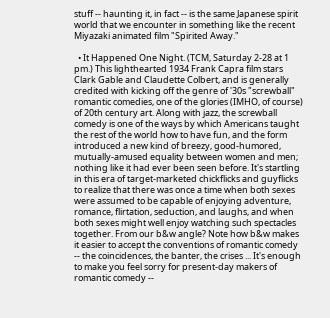stuff -- haunting it, in fact -- is the same Japanese spirit world that we encounter in something like the recent Miyazaki animated film "Spirited Away."

  • It Happened One Night. (TCM, Saturday 2-28 at 1 pm.) This lighthearted 1934 Frank Capra film stars Clark Gable and Claudette Colbert, and is generally credited with kicking off the genre of '30s "screwball" romantic comedies, one of the glories (IMHO, of course) of 20th century art. Along with jazz, the screwball comedy is one of the ways by which Americans taught the rest of the world how to have fun, and the form introduced a new kind of breezy, good-humored, mutually-amused equality between women and men; nothing like it had ever been seen before. It's startling in this era of target-marketed chickflicks and guyflicks to realize that there was once a time when both sexes were assumed to be capable of enjoying adventure, romance, flirtation, seduction, and laughs, and when both sexes might well enjoy watching such spectacles together. From our b&w angle? Note how b&w makes it easier to accept the conventions of romantic comedy -- the coincidences, the banter, the crises ... It's enough to make you feel sorry for present-day makers of romantic comedy --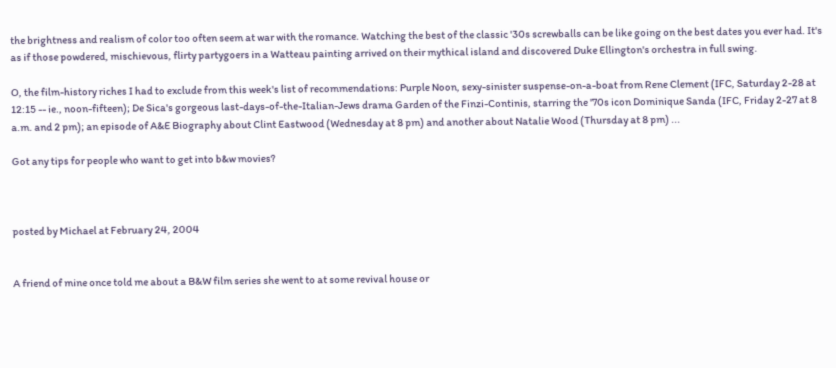the brightness and realism of color too often seem at war with the romance. Watching the best of the classic '30s screwballs can be like going on the best dates you ever had. It's as if those powdered, mischievous, flirty partygoers in a Watteau painting arrived on their mythical island and discovered Duke Ellington's orchestra in full swing.

O, the film-history riches I had to exclude from this week's list of recommendations: Purple Noon, sexy-sinister suspense-on-a-boat from Rene Clement (IFC, Saturday 2-28 at 12:15 -- ie., noon-fifteen); De Sica's gorgeous last-days-of-the-Italian-Jews drama Garden of the Finzi-Continis, starring the '70s icon Dominique Sanda (IFC, Friday 2-27 at 8 a.m. and 2 pm); an episode of A&E Biography about Clint Eastwood (Wednesday at 8 pm) and another about Natalie Wood (Thursday at 8 pm) ...

Got any tips for people who want to get into b&w movies?



posted by Michael at February 24, 2004


A friend of mine once told me about a B&W film series she went to at some revival house or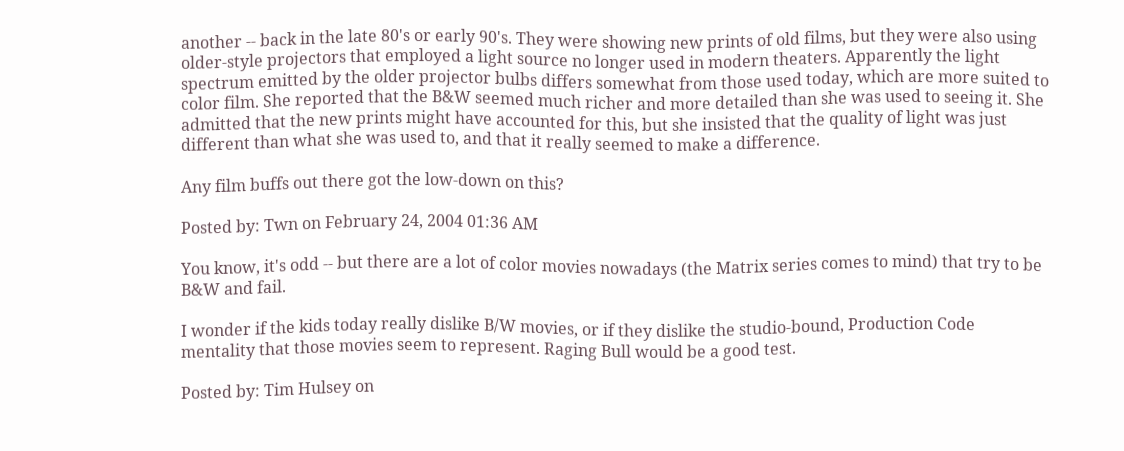another -- back in the late 80's or early 90's. They were showing new prints of old films, but they were also using older-style projectors that employed a light source no longer used in modern theaters. Apparently the light spectrum emitted by the older projector bulbs differs somewhat from those used today, which are more suited to color film. She reported that the B&W seemed much richer and more detailed than she was used to seeing it. She admitted that the new prints might have accounted for this, but she insisted that the quality of light was just different than what she was used to, and that it really seemed to make a difference.

Any film buffs out there got the low-down on this?

Posted by: Twn on February 24, 2004 01:36 AM

You know, it's odd -- but there are a lot of color movies nowadays (the Matrix series comes to mind) that try to be B&W and fail.

I wonder if the kids today really dislike B/W movies, or if they dislike the studio-bound, Production Code mentality that those movies seem to represent. Raging Bull would be a good test.

Posted by: Tim Hulsey on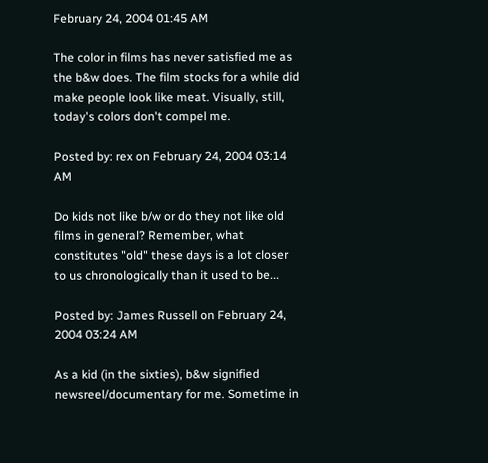February 24, 2004 01:45 AM

The color in films has never satisfied me as the b&w does. The film stocks for a while did make people look like meat. Visually, still, today's colors don't compel me.

Posted by: rex on February 24, 2004 03:14 AM

Do kids not like b/w or do they not like old films in general? Remember, what constitutes "old" these days is a lot closer to us chronologically than it used to be...

Posted by: James Russell on February 24, 2004 03:24 AM

As a kid (in the sixties), b&w signified newsreel/documentary for me. Sometime in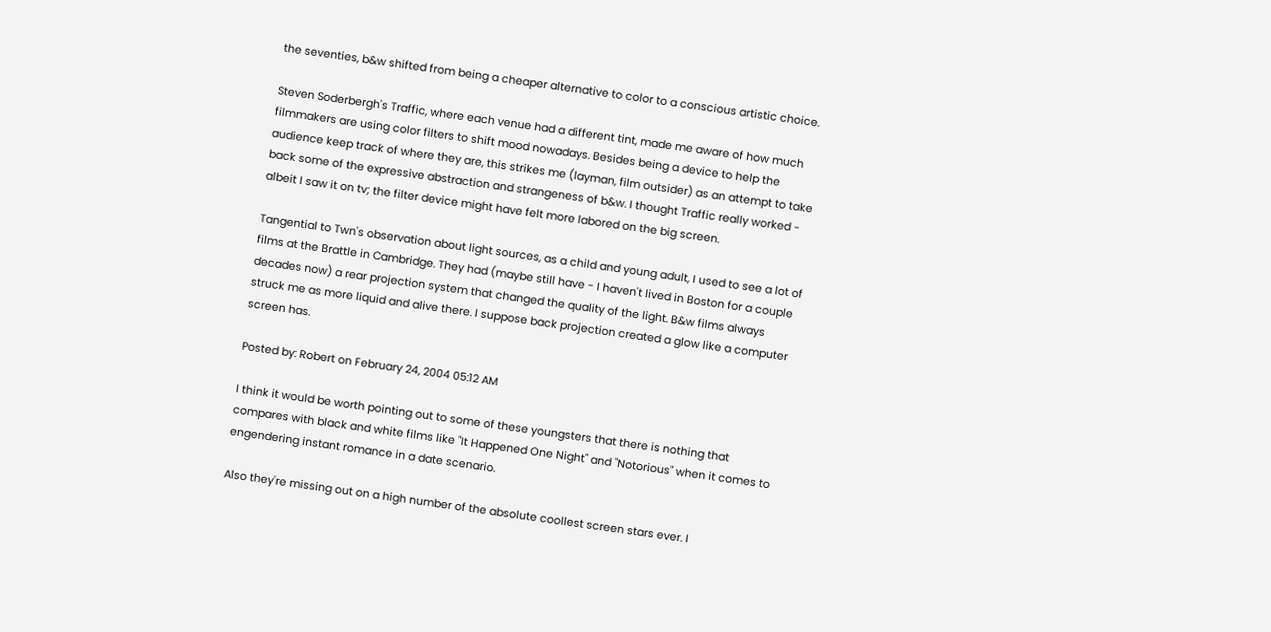the seventies, b&w shifted from being a cheaper alternative to color to a conscious artistic choice.

Steven Soderbergh's Traffic, where each venue had a different tint, made me aware of how much filmmakers are using color filters to shift mood nowadays. Besides being a device to help the audience keep track of where they are, this strikes me (layman, film outsider) as an attempt to take back some of the expressive abstraction and strangeness of b&w. I thought Traffic really worked - albeit I saw it on tv; the filter device might have felt more labored on the big screen.

Tangential to Twn's observation about light sources, as a child and young adult, I used to see a lot of films at the Brattle in Cambridge. They had (maybe still have - I haven't lived in Boston for a couple decades now) a rear projection system that changed the quality of the light. B&w films always struck me as more liquid and alive there. I suppose back projection created a glow like a computer screen has.

Posted by: Robert on February 24, 2004 05:12 AM

I think it would be worth pointing out to some of these youngsters that there is nothing that compares with black and white films like "It Happened One Night" and "Notorious" when it comes to engendering instant romance in a date scenario.

Also they're missing out on a high number of the absolute coollest screen stars ever. I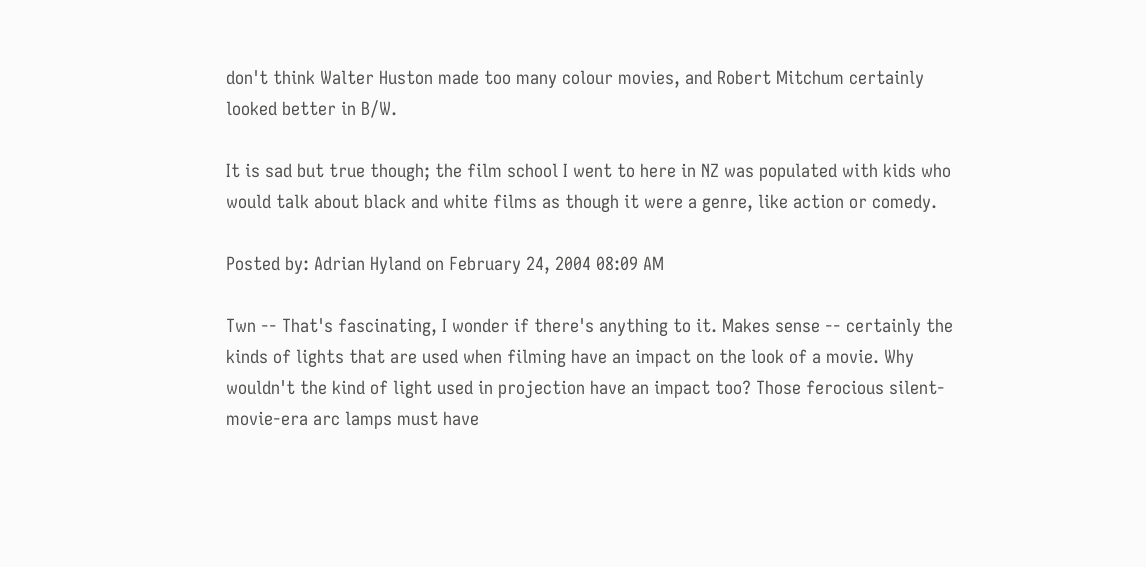don't think Walter Huston made too many colour movies, and Robert Mitchum certainly looked better in B/W.

It is sad but true though; the film school I went to here in NZ was populated with kids who would talk about black and white films as though it were a genre, like action or comedy.

Posted by: Adrian Hyland on February 24, 2004 08:09 AM

Twn -- That's fascinating, I wonder if there's anything to it. Makes sense -- certainly the kinds of lights that are used when filming have an impact on the look of a movie. Why wouldn't the kind of light used in projection have an impact too? Those ferocious silent-movie-era arc lamps must have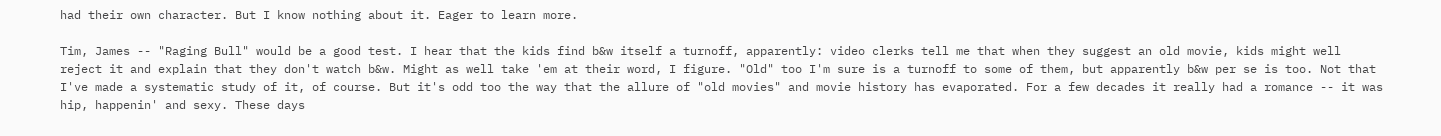had their own character. But I know nothing about it. Eager to learn more.

Tim, James -- "Raging Bull" would be a good test. I hear that the kids find b&w itself a turnoff, apparently: video clerks tell me that when they suggest an old movie, kids might well reject it and explain that they don't watch b&w. Might as well take 'em at their word, I figure. "Old" too I'm sure is a turnoff to some of them, but apparently b&w per se is too. Not that I've made a systematic study of it, of course. But it's odd too the way that the allure of "old movies" and movie history has evaporated. For a few decades it really had a romance -- it was hip, happenin' and sexy. These days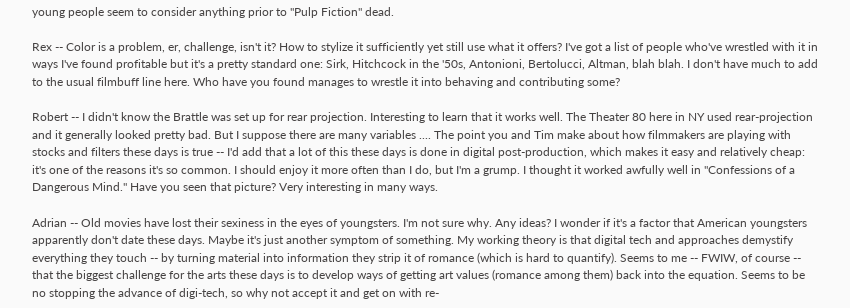young people seem to consider anything prior to "Pulp Fiction" dead.

Rex -- Color is a problem, er, challenge, isn't it? How to stylize it sufficiently yet still use what it offers? I've got a list of people who've wrestled with it in ways I've found profitable but it's a pretty standard one: Sirk, Hitchcock in the '50s, Antonioni, Bertolucci, Altman, blah blah. I don't have much to add to the usual filmbuff line here. Who have you found manages to wrestle it into behaving and contributing some?

Robert -- I didn't know the Brattle was set up for rear projection. Interesting to learn that it works well. The Theater 80 here in NY used rear-projection and it generally looked pretty bad. But I suppose there are many variables .... The point you and Tim make about how filmmakers are playing with stocks and filters these days is true -- I'd add that a lot of this these days is done in digital post-production, which makes it easy and relatively cheap: it's one of the reasons it's so common. I should enjoy it more often than I do, but I'm a grump. I thought it worked awfully well in "Confessions of a Dangerous Mind." Have you seen that picture? Very interesting in many ways.

Adrian -- Old movies have lost their sexiness in the eyes of youngsters. I'm not sure why. Any ideas? I wonder if it's a factor that American youngsters apparently don't date these days. Maybe it's just another symptom of something. My working theory is that digital tech and approaches demystify everything they touch -- by turning material into information they strip it of romance (which is hard to quantify). Seems to me -- FWIW, of course -- that the biggest challenge for the arts these days is to develop ways of getting art values (romance among them) back into the equation. Seems to be no stopping the advance of digi-tech, so why not accept it and get on with re-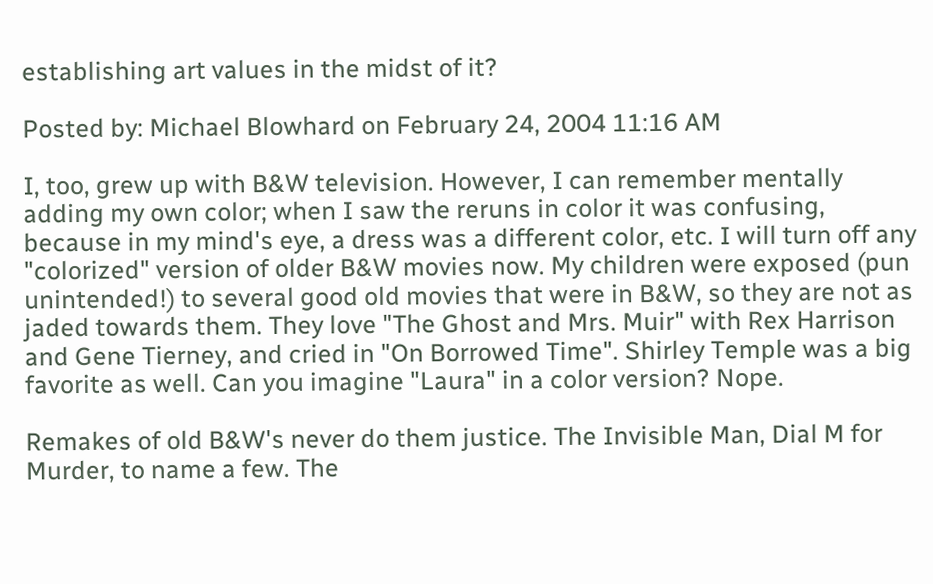establishing art values in the midst of it?

Posted by: Michael Blowhard on February 24, 2004 11:16 AM

I, too, grew up with B&W television. However, I can remember mentally adding my own color; when I saw the reruns in color it was confusing, because in my mind's eye, a dress was a different color, etc. I will turn off any "colorized" version of older B&W movies now. My children were exposed (pun unintended!) to several good old movies that were in B&W, so they are not as jaded towards them. They love "The Ghost and Mrs. Muir" with Rex Harrison and Gene Tierney, and cried in "On Borrowed Time". Shirley Temple was a big favorite as well. Can you imagine "Laura" in a color version? Nope.

Remakes of old B&W's never do them justice. The Invisible Man, Dial M for Murder, to name a few. The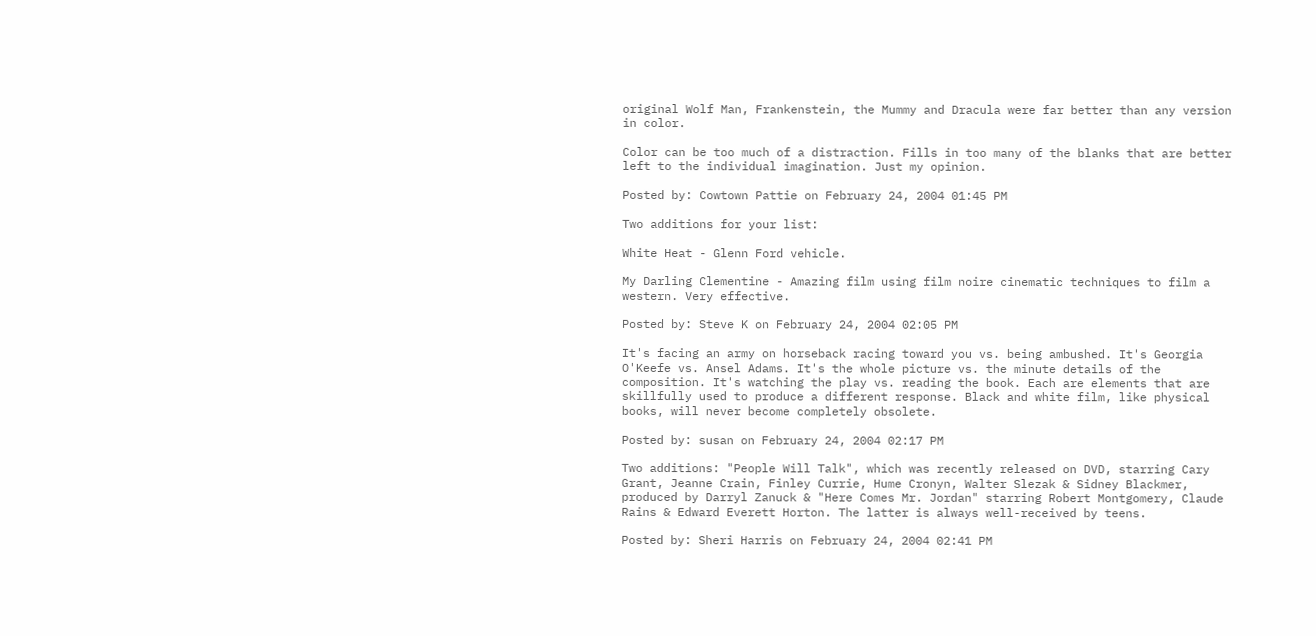original Wolf Man, Frankenstein, the Mummy and Dracula were far better than any version in color.

Color can be too much of a distraction. Fills in too many of the blanks that are better left to the individual imagination. Just my opinion.

Posted by: Cowtown Pattie on February 24, 2004 01:45 PM

Two additions for your list:

White Heat - Glenn Ford vehicle.

My Darling Clementine - Amazing film using film noire cinematic techniques to film a western. Very effective.

Posted by: Steve K on February 24, 2004 02:05 PM

It's facing an army on horseback racing toward you vs. being ambushed. It's Georgia O'Keefe vs. Ansel Adams. It's the whole picture vs. the minute details of the composition. It's watching the play vs. reading the book. Each are elements that are skillfully used to produce a different response. Black and white film, like physical books, will never become completely obsolete.

Posted by: susan on February 24, 2004 02:17 PM

Two additions: "People Will Talk", which was recently released on DVD, starring Cary Grant, Jeanne Crain, Finley Currie, Hume Cronyn, Walter Slezak & Sidney Blackmer, produced by Darryl Zanuck & "Here Comes Mr. Jordan" starring Robert Montgomery, Claude Rains & Edward Everett Horton. The latter is always well-received by teens.

Posted by: Sheri Harris on February 24, 2004 02:41 PM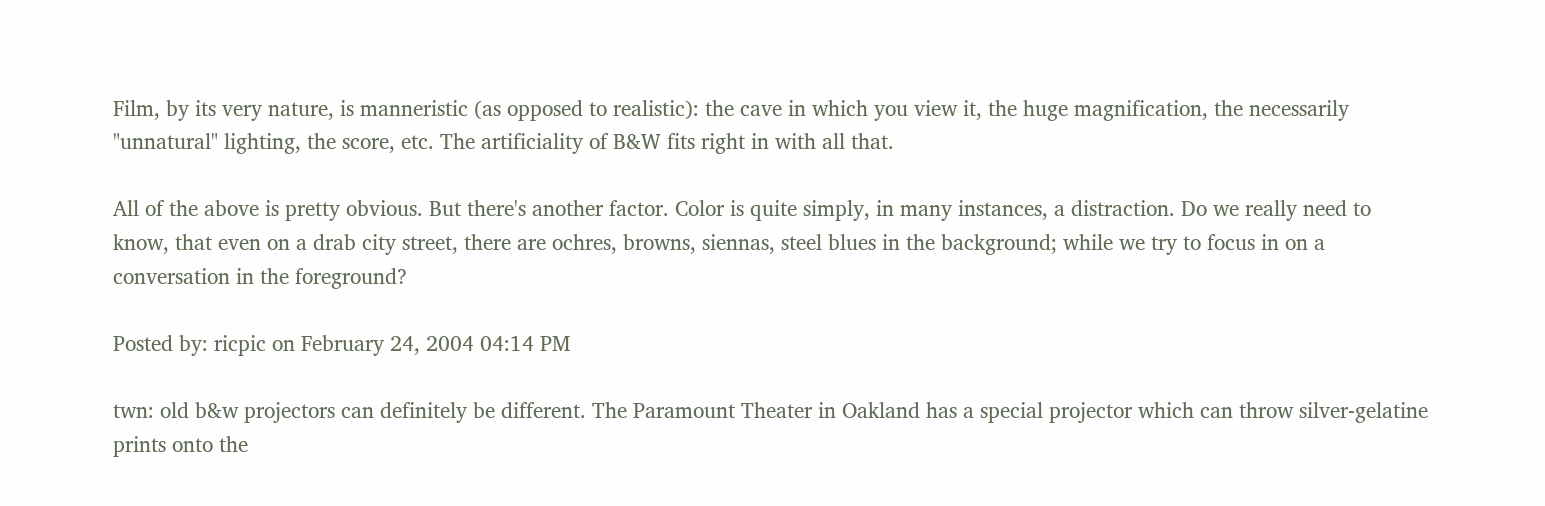Film, by its very nature, is manneristic (as opposed to realistic): the cave in which you view it, the huge magnification, the necessarily "unnatural" lighting, the score, etc. The artificiality of B&W fits right in with all that.

All of the above is pretty obvious. But there's another factor. Color is quite simply, in many instances, a distraction. Do we really need to know, that even on a drab city street, there are ochres, browns, siennas, steel blues in the background; while we try to focus in on a conversation in the foreground?

Posted by: ricpic on February 24, 2004 04:14 PM

twn: old b&w projectors can definitely be different. The Paramount Theater in Oakland has a special projector which can throw silver-gelatine prints onto the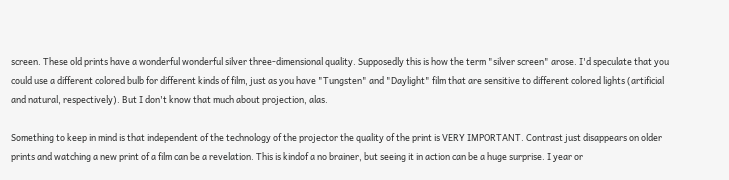screen. These old prints have a wonderful wonderful silver three-dimensional quality. Supposedly this is how the term "silver screen" arose. I'd speculate that you could use a different colored bulb for different kinds of film, just as you have "Tungsten" and "Daylight" film that are sensitive to different colored lights (artificial and natural, respectively). But I don't know that much about projection, alas.

Something to keep in mind is that independent of the technology of the projector the quality of the print is VERY IMPORTANT. Contrast just disappears on older prints and watching a new print of a film can be a revelation. This is kindof a no brainer, but seeing it in action can be a huge surprise. I year or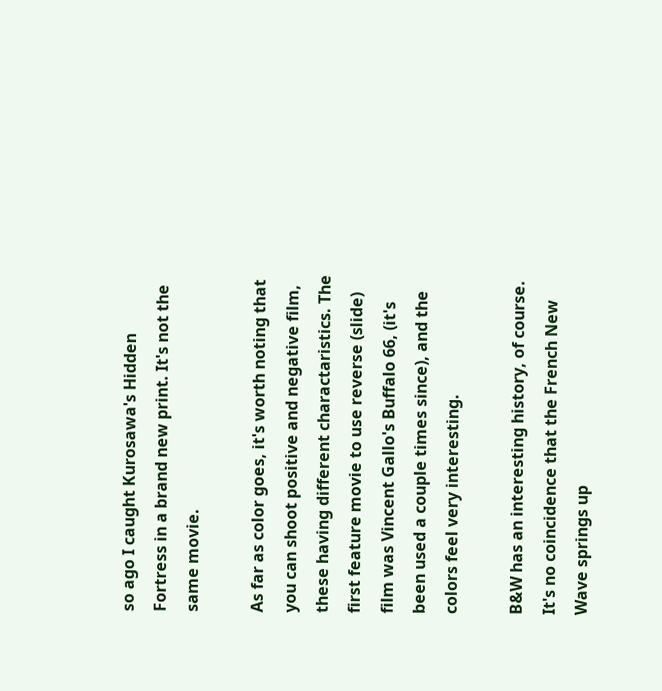so ago I caught Kurosawa's Hidden Fortress in a brand new print. It's not the same movie.

As far as color goes, it's worth noting that you can shoot positive and negative film, these having different charactaristics. The first feature movie to use reverse (slide) film was Vincent Gallo's Buffalo 66, (it's been used a couple times since), and the colors feel very interesting.

B&W has an interesting history, of course. It's no coincidence that the French New Wave springs up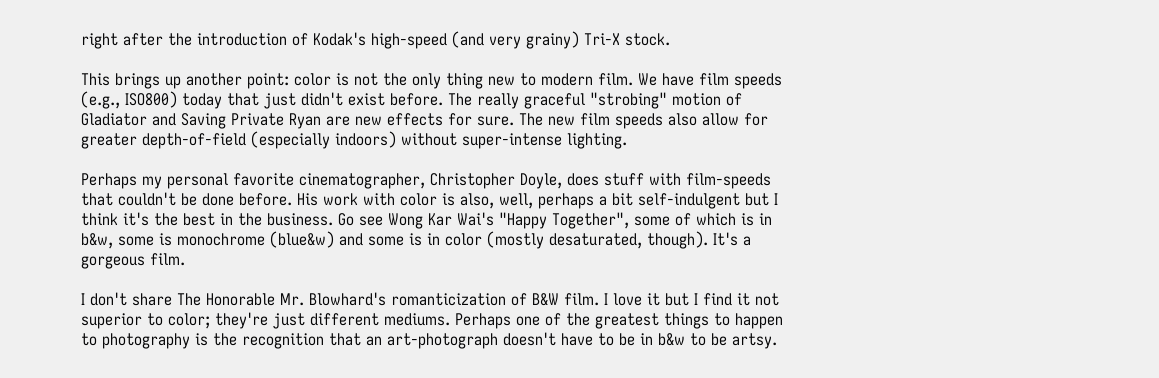right after the introduction of Kodak's high-speed (and very grainy) Tri-X stock.

This brings up another point: color is not the only thing new to modern film. We have film speeds (e.g., ISO800) today that just didn't exist before. The really graceful "strobing" motion of Gladiator and Saving Private Ryan are new effects for sure. The new film speeds also allow for greater depth-of-field (especially indoors) without super-intense lighting.

Perhaps my personal favorite cinematographer, Christopher Doyle, does stuff with film-speeds that couldn't be done before. His work with color is also, well, perhaps a bit self-indulgent but I think it's the best in the business. Go see Wong Kar Wai's "Happy Together", some of which is in b&w, some is monochrome (blue&w) and some is in color (mostly desaturated, though). It's a gorgeous film.

I don't share The Honorable Mr. Blowhard's romanticization of B&W film. I love it but I find it not superior to color; they're just different mediums. Perhaps one of the greatest things to happen to photography is the recognition that an art-photograph doesn't have to be in b&w to be artsy.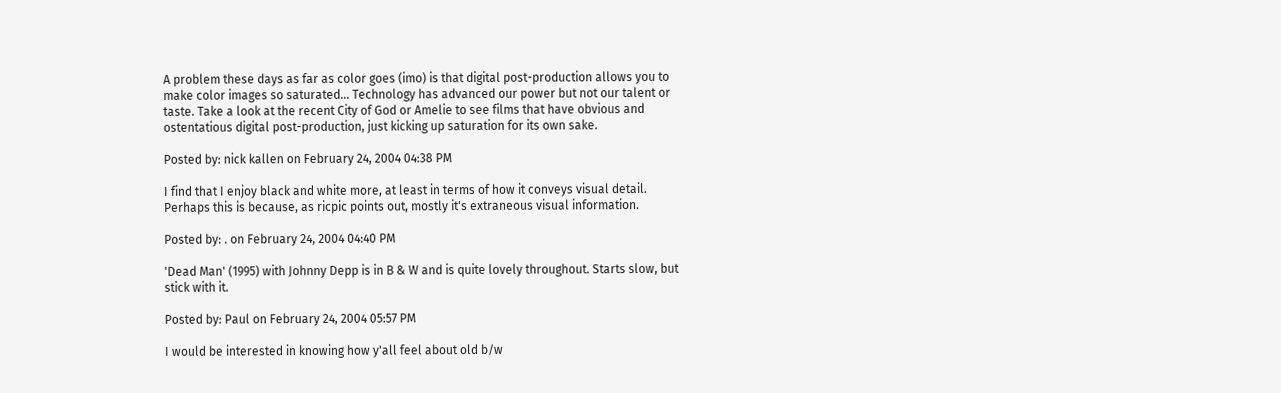A problem these days as far as color goes (imo) is that digital post-production allows you to make color images so saturated... Technology has advanced our power but not our talent or taste. Take a look at the recent City of God or Amelie to see films that have obvious and ostentatious digital post-production, just kicking up saturation for its own sake.

Posted by: nick kallen on February 24, 2004 04:38 PM

I find that I enjoy black and white more, at least in terms of how it conveys visual detail. Perhaps this is because, as ricpic points out, mostly it's extraneous visual information.

Posted by: . on February 24, 2004 04:40 PM

'Dead Man' (1995) with Johnny Depp is in B & W and is quite lovely throughout. Starts slow, but stick with it.

Posted by: Paul on February 24, 2004 05:57 PM

I would be interested in knowing how y'all feel about old b/w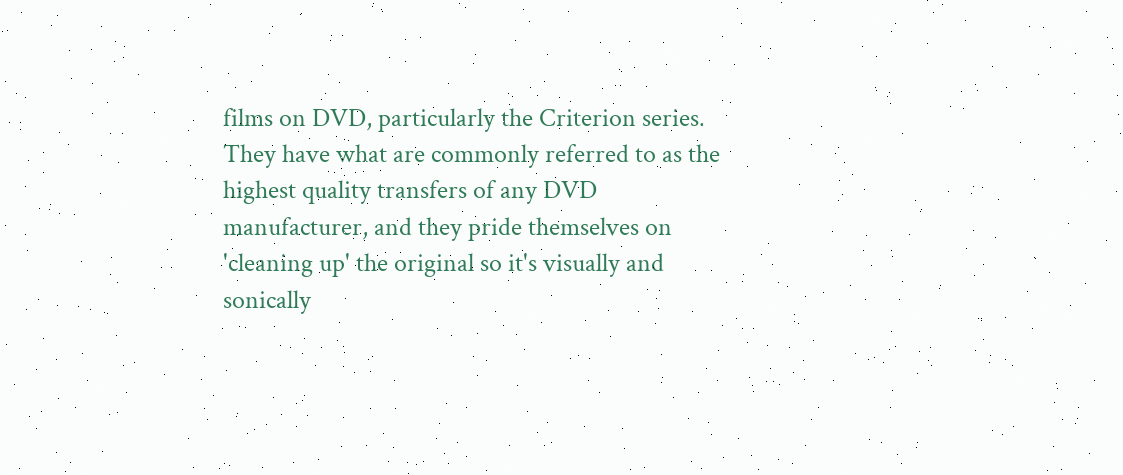films on DVD, particularly the Criterion series. They have what are commonly referred to as the highest quality transfers of any DVD manufacturer, and they pride themselves on 'cleaning up' the original so it's visually and sonically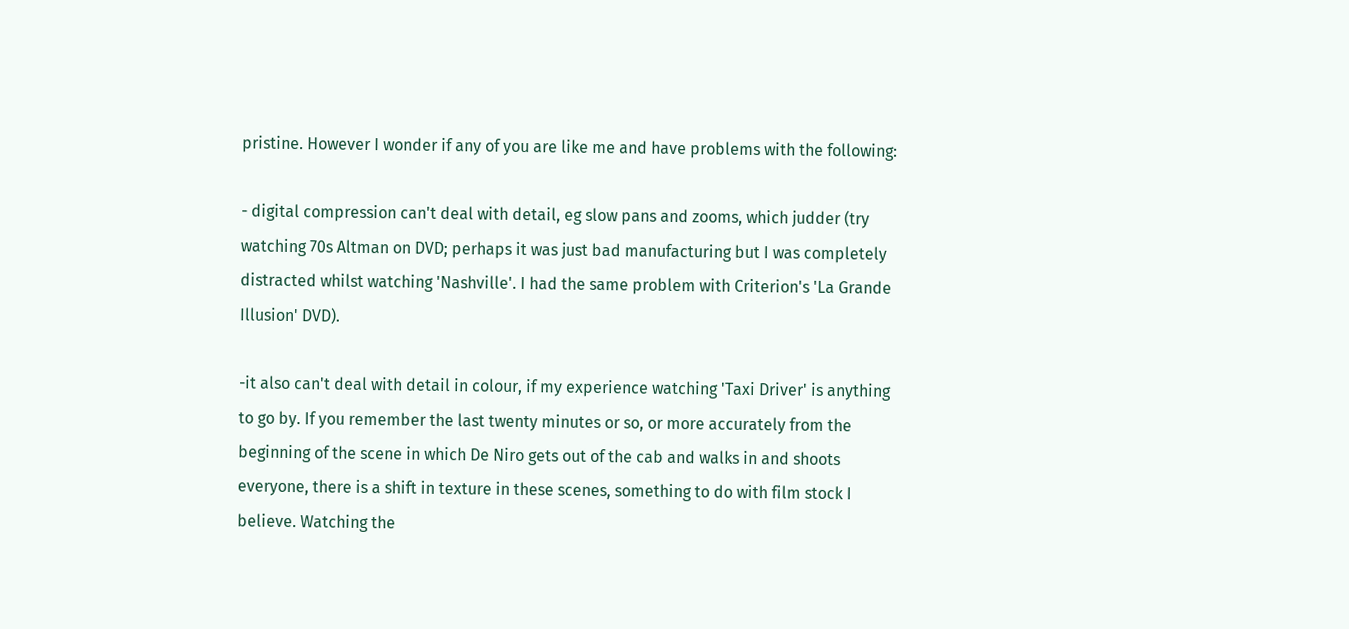pristine. However I wonder if any of you are like me and have problems with the following:

- digital compression can't deal with detail, eg slow pans and zooms, which judder (try watching 70s Altman on DVD; perhaps it was just bad manufacturing but I was completely distracted whilst watching 'Nashville'. I had the same problem with Criterion's 'La Grande Illusion' DVD).

-it also can't deal with detail in colour, if my experience watching 'Taxi Driver' is anything to go by. If you remember the last twenty minutes or so, or more accurately from the beginning of the scene in which De Niro gets out of the cab and walks in and shoots everyone, there is a shift in texture in these scenes, something to do with film stock I believe. Watching the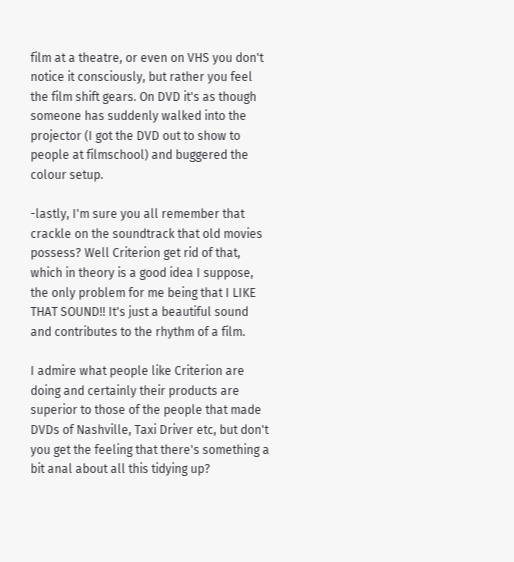film at a theatre, or even on VHS you don't notice it consciously, but rather you feel the film shift gears. On DVD it's as though someone has suddenly walked into the projector (I got the DVD out to show to people at filmschool) and buggered the colour setup.

-lastly, I'm sure you all remember that crackle on the soundtrack that old movies possess? Well Criterion get rid of that, which in theory is a good idea I suppose, the only problem for me being that I LIKE THAT SOUND!! It's just a beautiful sound and contributes to the rhythm of a film.

I admire what people like Criterion are doing and certainly their products are superior to those of the people that made DVDs of Nashville, Taxi Driver etc, but don't you get the feeling that there's something a bit anal about all this tidying up?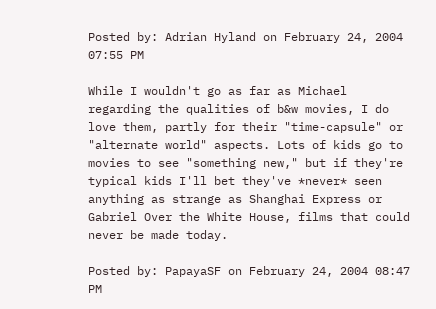Posted by: Adrian Hyland on February 24, 2004 07:55 PM

While I wouldn't go as far as Michael regarding the qualities of b&w movies, I do love them, partly for their "time-capsule" or "alternate world" aspects. Lots of kids go to movies to see "something new," but if they're typical kids I'll bet they've *never* seen anything as strange as Shanghai Express or Gabriel Over the White House, films that could never be made today.

Posted by: PapayaSF on February 24, 2004 08:47 PM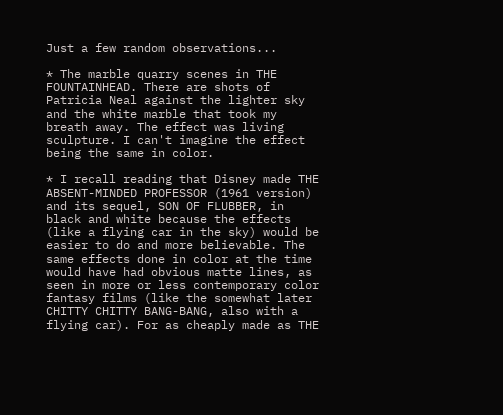Just a few random observations...

* The marble quarry scenes in THE FOUNTAINHEAD. There are shots of Patricia Neal against the lighter sky and the white marble that took my breath away. The effect was living sculpture. I can't imagine the effect being the same in color.

* I recall reading that Disney made THE ABSENT-MINDED PROFESSOR (1961 version) and its sequel, SON OF FLUBBER, in black and white because the effects (like a flying car in the sky) would be easier to do and more believable. The same effects done in color at the time would have had obvious matte lines, as seen in more or less contemporary color fantasy films (like the somewhat later CHITTY CHITTY BANG-BANG, also with a flying car). For as cheaply made as THE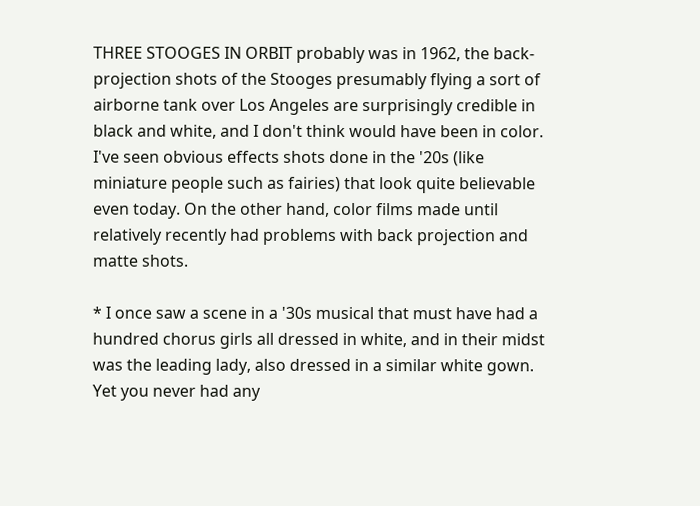THREE STOOGES IN ORBIT probably was in 1962, the back-projection shots of the Stooges presumably flying a sort of airborne tank over Los Angeles are surprisingly credible in black and white, and I don't think would have been in color. I've seen obvious effects shots done in the '20s (like miniature people such as fairies) that look quite believable even today. On the other hand, color films made until relatively recently had problems with back projection and matte shots.

* I once saw a scene in a '30s musical that must have had a hundred chorus girls all dressed in white, and in their midst was the leading lady, also dressed in a similar white gown. Yet you never had any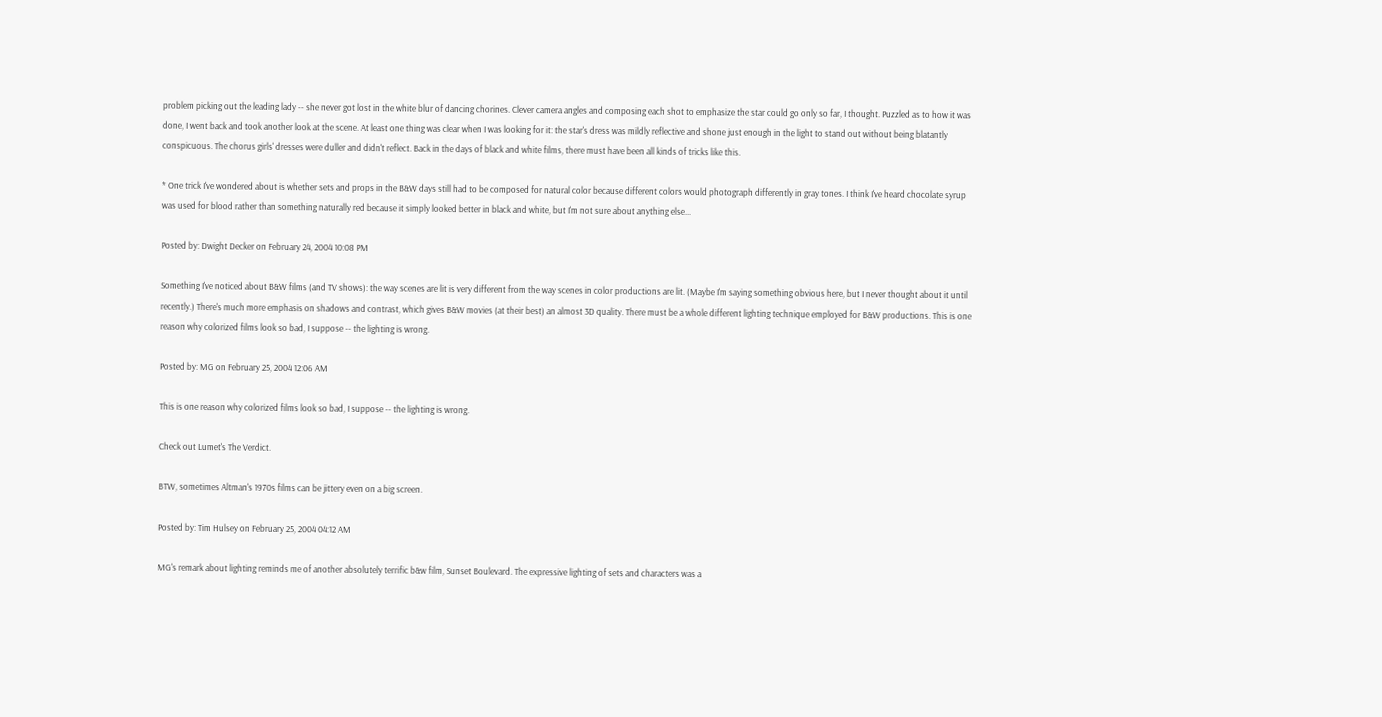problem picking out the leading lady -- she never got lost in the white blur of dancing chorines. Clever camera angles and composing each shot to emphasize the star could go only so far, I thought. Puzzled as to how it was done, I went back and took another look at the scene. At least one thing was clear when I was looking for it: the star's dress was mildly reflective and shone just enough in the light to stand out without being blatantly conspicuous. The chorus girls' dresses were duller and didn't reflect. Back in the days of black and white films, there must have been all kinds of tricks like this.

* One trick I've wondered about is whether sets and props in the B&W days still had to be composed for natural color because different colors would photograph differently in gray tones. I think I've heard chocolate syrup was used for blood rather than something naturally red because it simply looked better in black and white, but I'm not sure about anything else...

Posted by: Dwight Decker on February 24, 2004 10:08 PM

Something I've noticed about B&W films (and TV shows): the way scenes are lit is very different from the way scenes in color productions are lit. (Maybe I'm saying something obvious here, but I never thought about it until recently.) There's much more emphasis on shadows and contrast, which gives B&W movies (at their best) an almost 3D quality. There must be a whole different lighting technique employed for B&W productions. This is one reason why colorized films look so bad, I suppose -- the lighting is wrong.

Posted by: MG on February 25, 2004 12:06 AM

This is one reason why colorized films look so bad, I suppose -- the lighting is wrong.

Check out Lumet's The Verdict.

BTW, sometimes Altman's 1970s films can be jittery even on a big screen.

Posted by: Tim Hulsey on February 25, 2004 04:12 AM

MG's remark about lighting reminds me of another absolutely terrific b&w film, Sunset Boulevard. The expressive lighting of sets and characters was a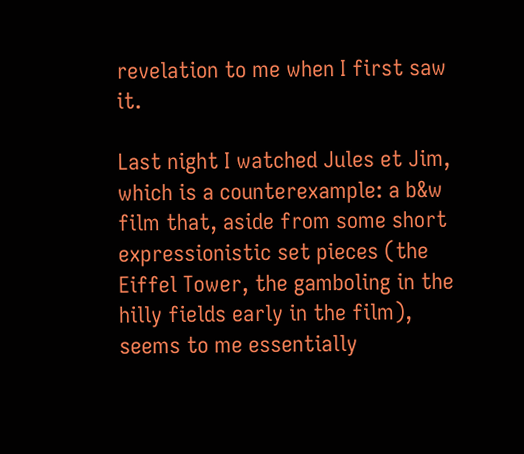revelation to me when I first saw it.

Last night I watched Jules et Jim, which is a counterexample: a b&w film that, aside from some short expressionistic set pieces (the Eiffel Tower, the gamboling in the hilly fields early in the film), seems to me essentially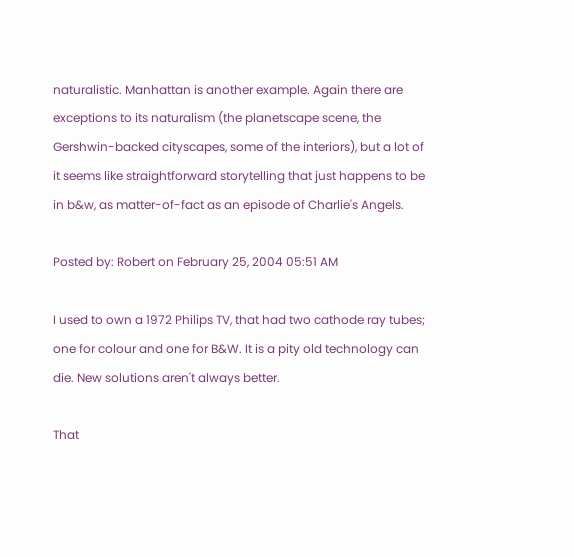naturalistic. Manhattan is another example. Again there are exceptions to its naturalism (the planetscape scene, the Gershwin-backed cityscapes, some of the interiors), but a lot of it seems like straightforward storytelling that just happens to be in b&w, as matter-of-fact as an episode of Charlie's Angels.

Posted by: Robert on February 25, 2004 05:51 AM

I used to own a 1972 Philips TV, that had two cathode ray tubes; one for colour and one for B&W. It is a pity old technology can die. New solutions aren't always better.

That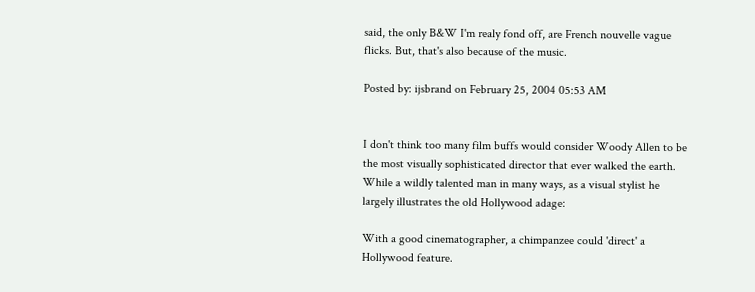said, the only B&W I'm realy fond off, are French nouvelle vague flicks. But, that's also because of the music.

Posted by: ijsbrand on February 25, 2004 05:53 AM


I don't think too many film buffs would consider Woody Allen to be the most visually sophisticated director that ever walked the earth. While a wildly talented man in many ways, as a visual stylist he largely illustrates the old Hollywood adage:

With a good cinematographer, a chimpanzee could 'direct' a Hollywood feature.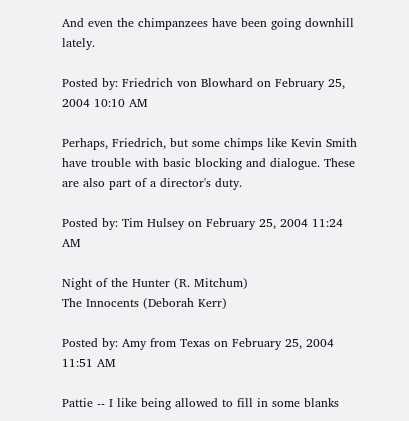And even the chimpanzees have been going downhill lately.

Posted by: Friedrich von Blowhard on February 25, 2004 10:10 AM

Perhaps, Friedrich, but some chimps like Kevin Smith have trouble with basic blocking and dialogue. These are also part of a director's duty.

Posted by: Tim Hulsey on February 25, 2004 11:24 AM

Night of the Hunter (R. Mitchum)
The Innocents (Deborah Kerr)

Posted by: Amy from Texas on February 25, 2004 11:51 AM

Pattie -- I like being allowed to fill in some blanks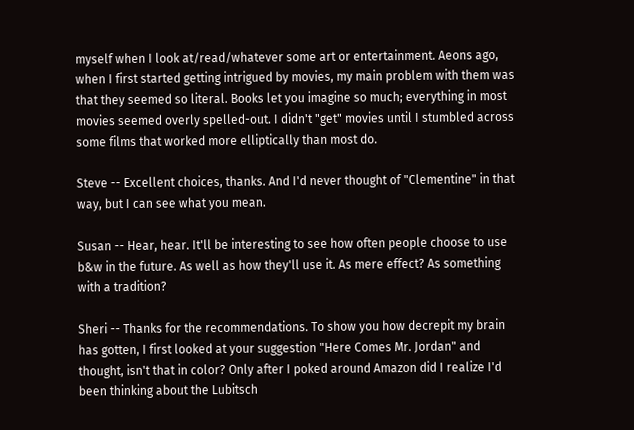myself when I look at/read/whatever some art or entertainment. Aeons ago, when I first started getting intrigued by movies, my main problem with them was that they seemed so literal. Books let you imagine so much; everything in most movies seemed overly spelled-out. I didn't "get" movies until I stumbled across some films that worked more elliptically than most do.

Steve -- Excellent choices, thanks. And I'd never thought of "Clementine" in that way, but I can see what you mean.

Susan -- Hear, hear. It'll be interesting to see how often people choose to use b&w in the future. As well as how they'll use it. As mere effect? As something with a tradition?

Sheri -- Thanks for the recommendations. To show you how decrepit my brain has gotten, I first looked at your suggestion "Here Comes Mr. Jordan" and thought, isn't that in color? Only after I poked around Amazon did I realize I'd been thinking about the Lubitsch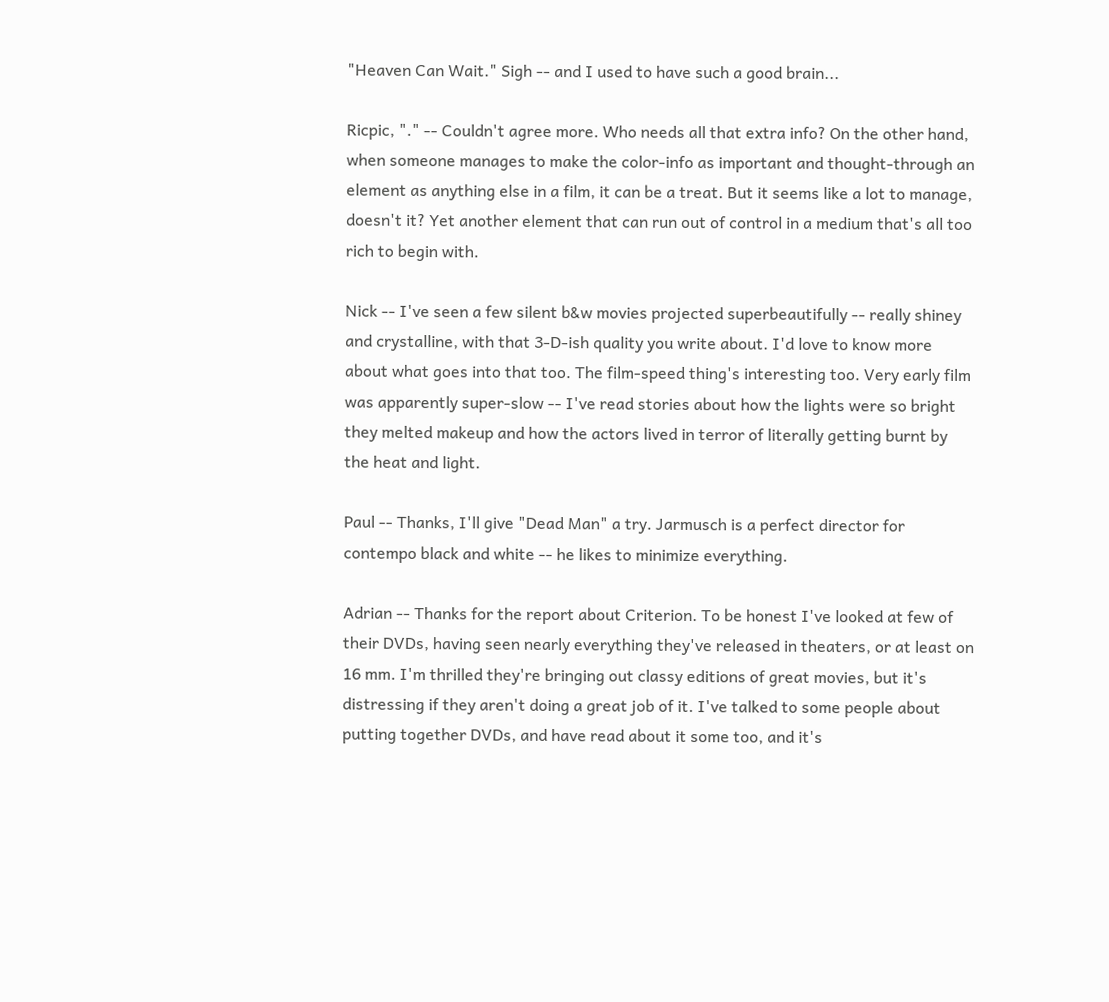"Heaven Can Wait." Sigh -- and I used to have such a good brain...

Ricpic, "." -- Couldn't agree more. Who needs all that extra info? On the other hand, when someone manages to make the color-info as important and thought-through an element as anything else in a film, it can be a treat. But it seems like a lot to manage, doesn't it? Yet another element that can run out of control in a medium that's all too rich to begin with.

Nick -- I've seen a few silent b&w movies projected superbeautifully -- really shiney and crystalline, with that 3-D-ish quality you write about. I'd love to know more about what goes into that too. The film-speed thing's interesting too. Very early film was apparently super-slow -- I've read stories about how the lights were so bright they melted makeup and how the actors lived in terror of literally getting burnt by the heat and light.

Paul -- Thanks, I'll give "Dead Man" a try. Jarmusch is a perfect director for contempo black and white -- he likes to minimize everything.

Adrian -- Thanks for the report about Criterion. To be honest I've looked at few of their DVDs, having seen nearly everything they've released in theaters, or at least on 16 mm. I'm thrilled they're bringing out classy editions of great movies, but it's distressing if they aren't doing a great job of it. I've talked to some people about putting together DVDs, and have read about it some too, and it's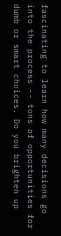fascinating to learn how many decisions go into the process -- tons of opportunities for dumb or smart choices. Do you brighten up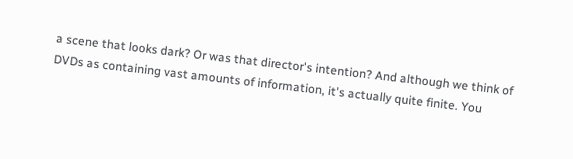a scene that looks dark? Or was that director's intention? And although we think of DVDs as containing vast amounts of information, it's actually quite finite. You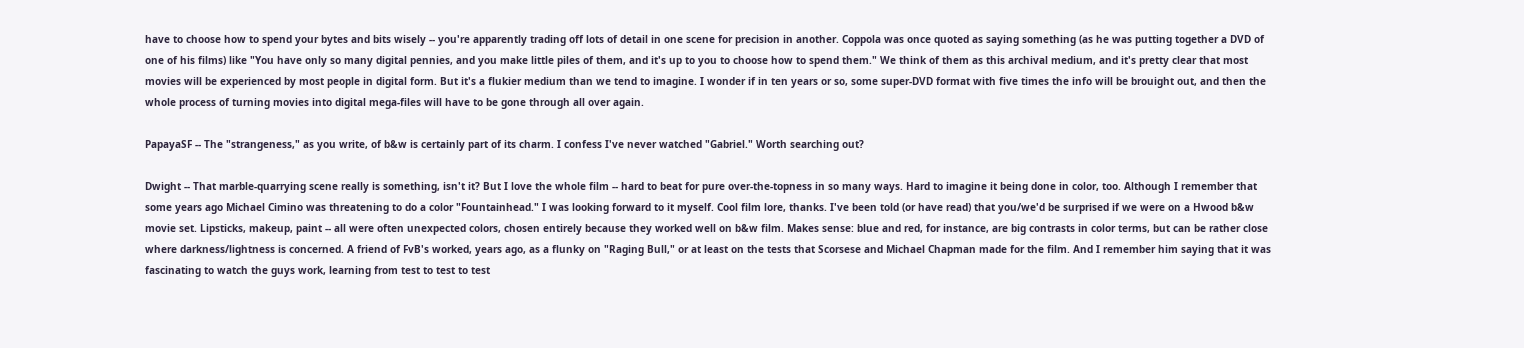have to choose how to spend your bytes and bits wisely -- you're apparently trading off lots of detail in one scene for precision in another. Coppola was once quoted as saying something (as he was putting together a DVD of one of his films) like "You have only so many digital pennies, and you make little piles of them, and it's up to you to choose how to spend them." We think of them as this archival medium, and it's pretty clear that most movies will be experienced by most people in digital form. But it's a flukier medium than we tend to imagine. I wonder if in ten years or so, some super-DVD format with five times the info will be brouight out, and then the whole process of turning movies into digital mega-files will have to be gone through all over again.

PapayaSF -- The "strangeness," as you write, of b&w is certainly part of its charm. I confess I've never watched "Gabriel." Worth searching out?

Dwight -- That marble-quarrying scene really is something, isn't it? But I love the whole film -- hard to beat for pure over-the-topness in so many ways. Hard to imagine it being done in color, too. Although I remember that some years ago Michael Cimino was threatening to do a color "Fountainhead." I was looking forward to it myself. Cool film lore, thanks. I've been told (or have read) that you/we'd be surprised if we were on a Hwood b&w movie set. Lipsticks, makeup, paint -- all were often unexpected colors, chosen entirely because they worked well on b&w film. Makes sense: blue and red, for instance, are big contrasts in color terms, but can be rather close where darkness/lightness is concerned. A friend of FvB's worked, years ago, as a flunky on "Raging Bull," or at least on the tests that Scorsese and Michael Chapman made for the film. And I remember him saying that it was fascinating to watch the guys work, learning from test to test to test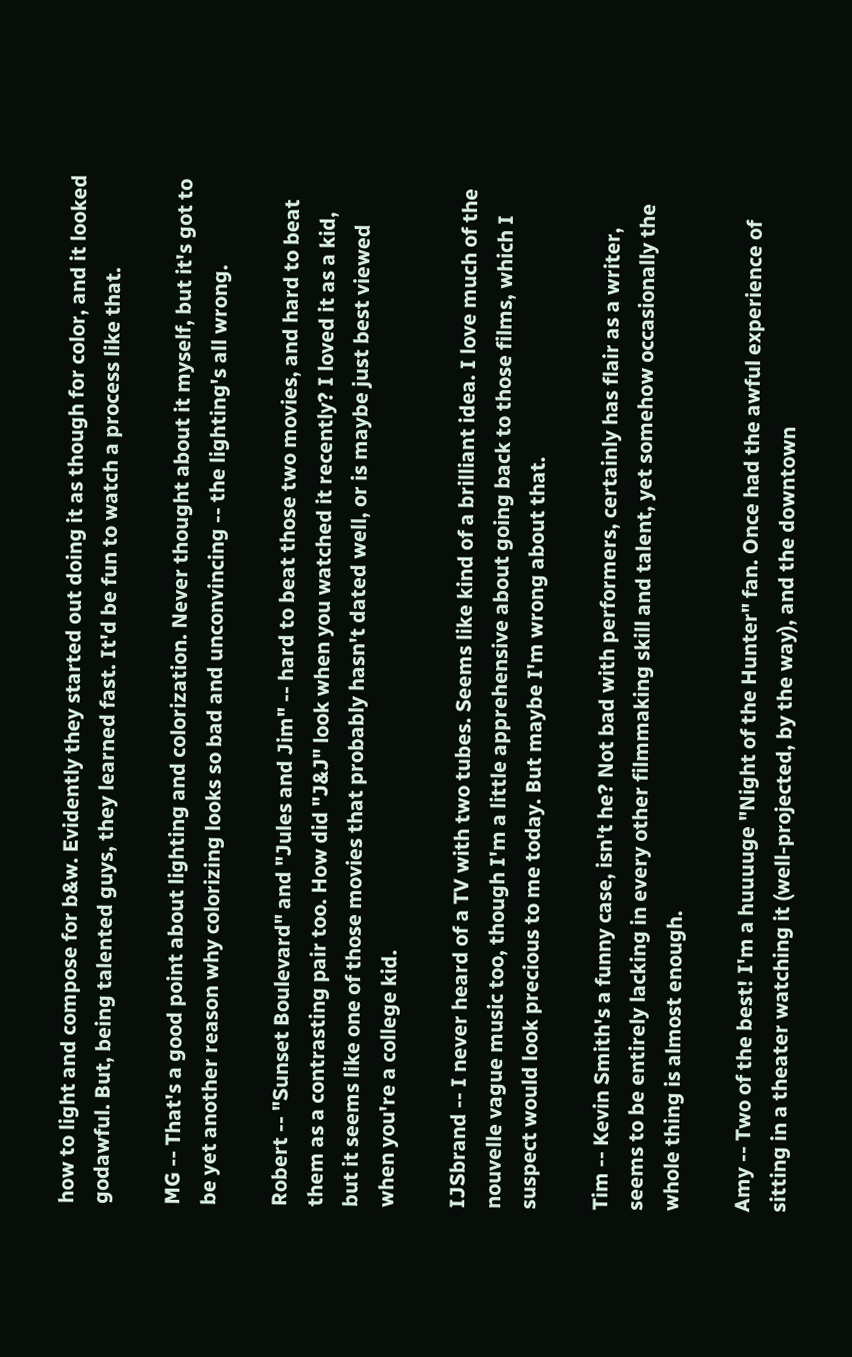how to light and compose for b&w. Evidently they started out doing it as though for color, and it looked godawful. But, being talented guys, they learned fast. It'd be fun to watch a process like that.

MG -- That's a good point about lighting and colorization. Never thought about it myself, but it's got to be yet another reason why colorizing looks so bad and unconvincing -- the lighting's all wrong.

Robert -- "Sunset Boulevard" and "Jules and Jim" -- hard to beat those two movies, and hard to beat them as a contrasting pair too. How did "J&J" look when you watched it recently? I loved it as a kid, but it seems like one of those movies that probably hasn't dated well, or is maybe just best viewed when you're a college kid.

IJSbrand -- I never heard of a TV with two tubes. Seems like kind of a brilliant idea. I love much of the nouvelle vague music too, though I'm a little apprehensive about going back to those films, which I suspect would look precious to me today. But maybe I'm wrong about that.

Tim -- Kevin Smith's a funny case, isn't he? Not bad with performers, certainly has flair as a writer, seems to be entirely lacking in every other filmmaking skill and talent, yet somehow occasionally the whole thing is almost enough.

Amy -- Two of the best! I'm a huuuuge "Night of the Hunter" fan. Once had the awful experience of sitting in a theater watching it (well-projected, by the way), and the downtown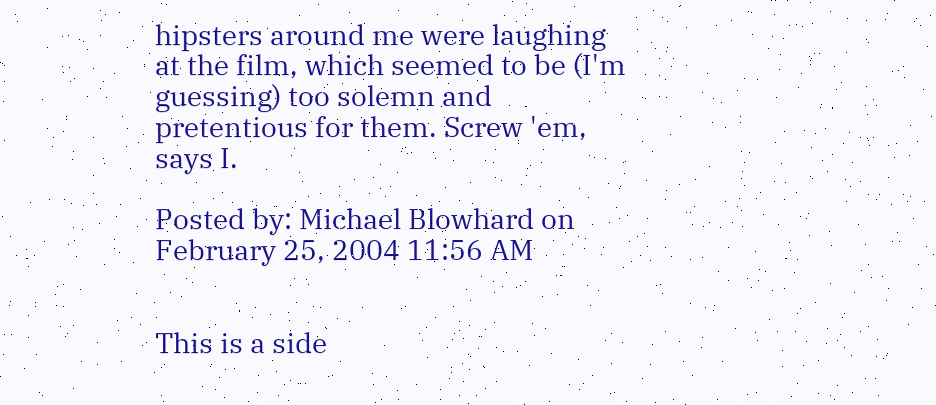hipsters around me were laughing at the film, which seemed to be (I'm guessing) too solemn and pretentious for them. Screw 'em, says I.

Posted by: Michael Blowhard on February 25, 2004 11:56 AM


This is a side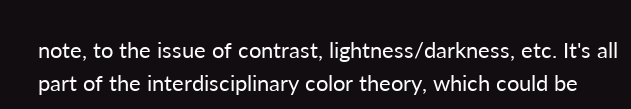note, to the issue of contrast, lightness/darkness, etc. It's all part of the interdisciplinary color theory, which could be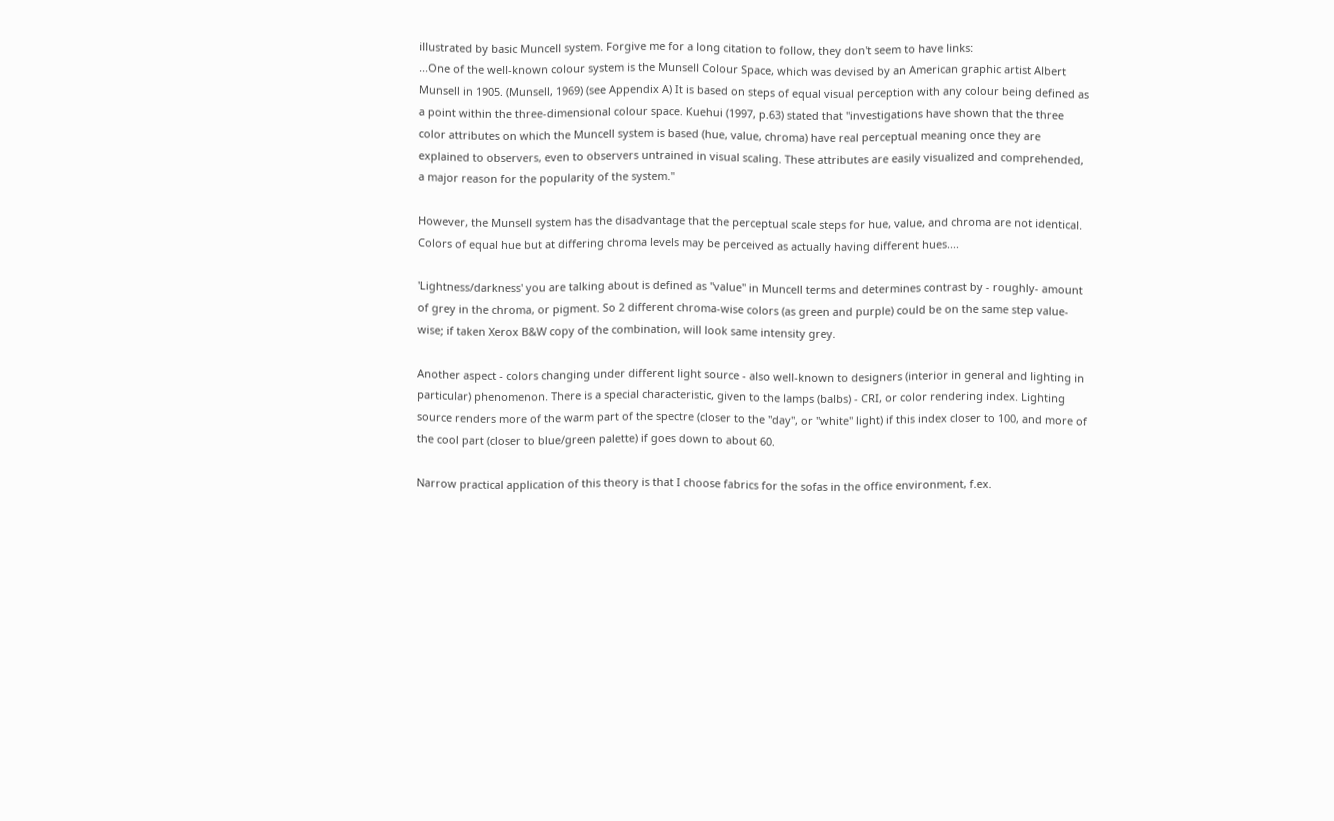illustrated by basic Muncell system. Forgive me for a long citation to follow, they don't seem to have links:
...One of the well-known colour system is the Munsell Colour Space, which was devised by an American graphic artist Albert Munsell in 1905. (Munsell, 1969) (see Appendix A) It is based on steps of equal visual perception with any colour being defined as a point within the three-dimensional colour space. Kuehui (1997, p.63) stated that "investigations have shown that the three color attributes on which the Muncell system is based (hue, value, chroma) have real perceptual meaning once they are explained to observers, even to observers untrained in visual scaling. These attributes are easily visualized and comprehended, a major reason for the popularity of the system."

However, the Munsell system has the disadvantage that the perceptual scale steps for hue, value, and chroma are not identical. Colors of equal hue but at differing chroma levels may be perceived as actually having different hues....

'Lightness/darkness' you are talking about is defined as "value" in Muncell terms and determines contrast by - roughly- amount of grey in the chroma, or pigment. So 2 different chroma-wise colors (as green and purple) could be on the same step value-wise; if taken Xerox B&W copy of the combination, will look same intensity grey.

Another aspect - colors changing under different light source - also well-known to designers (interior in general and lighting in particular) phenomenon. There is a special characteristic, given to the lamps (balbs) - CRI, or color rendering index. Lighting source renders more of the warm part of the spectre (closer to the "day", or "white" light) if this index closer to 100, and more of the cool part (closer to blue/green palette) if goes down to about 60.

Narrow practical application of this theory is that I choose fabrics for the sofas in the office environment, f.ex.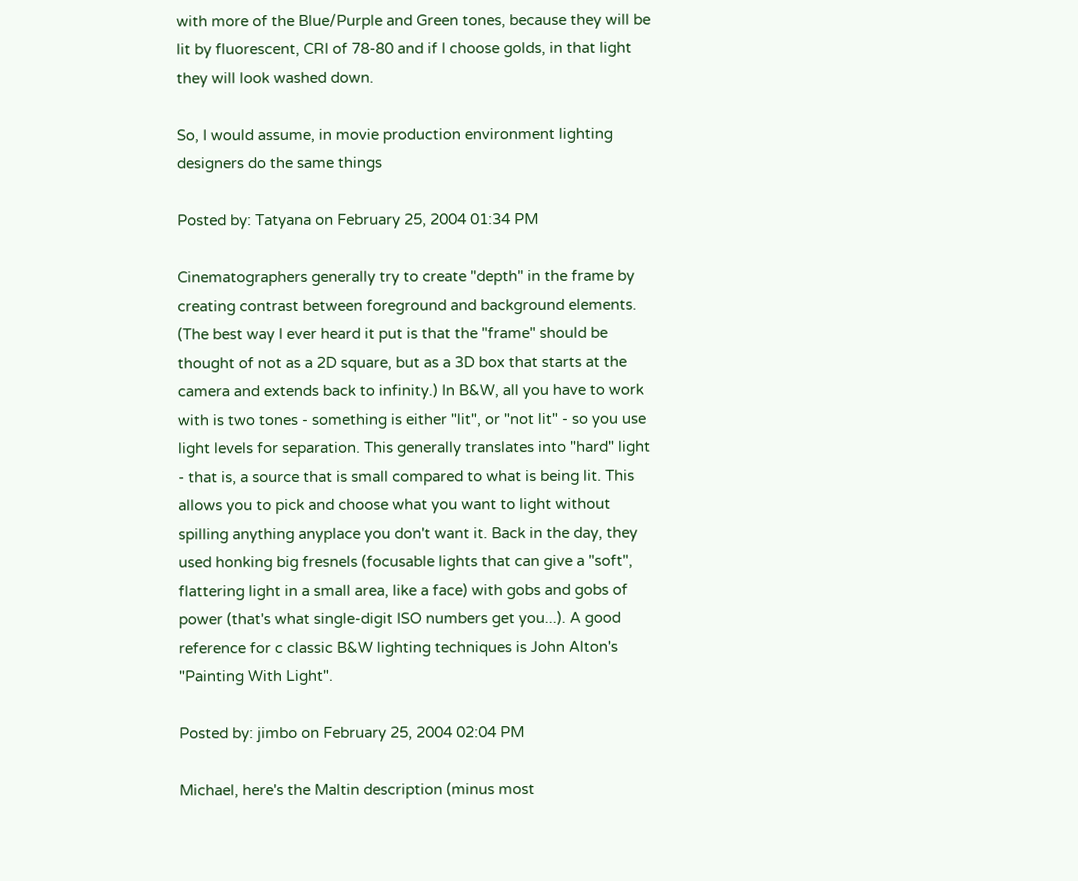with more of the Blue/Purple and Green tones, because they will be lit by fluorescent, CRI of 78-80 and if I choose golds, in that light they will look washed down.

So, I would assume, in movie production environment lighting designers do the same things

Posted by: Tatyana on February 25, 2004 01:34 PM

Cinematographers generally try to create "depth" in the frame by creating contrast between foreground and background elements. (The best way I ever heard it put is that the "frame" should be thought of not as a 2D square, but as a 3D box that starts at the camera and extends back to infinity.) In B&W, all you have to work with is two tones - something is either "lit", or "not lit" - so you use light levels for separation. This generally translates into "hard" light - that is, a source that is small compared to what is being lit. This allows you to pick and choose what you want to light without spilling anything anyplace you don't want it. Back in the day, they used honking big fresnels (focusable lights that can give a "soft", flattering light in a small area, like a face) with gobs and gobs of power (that's what single-digit ISO numbers get you...). A good reference for c classic B&W lighting techniques is John Alton's "Painting With Light".

Posted by: jimbo on February 25, 2004 02:04 PM

Michael, here's the Maltin description (minus most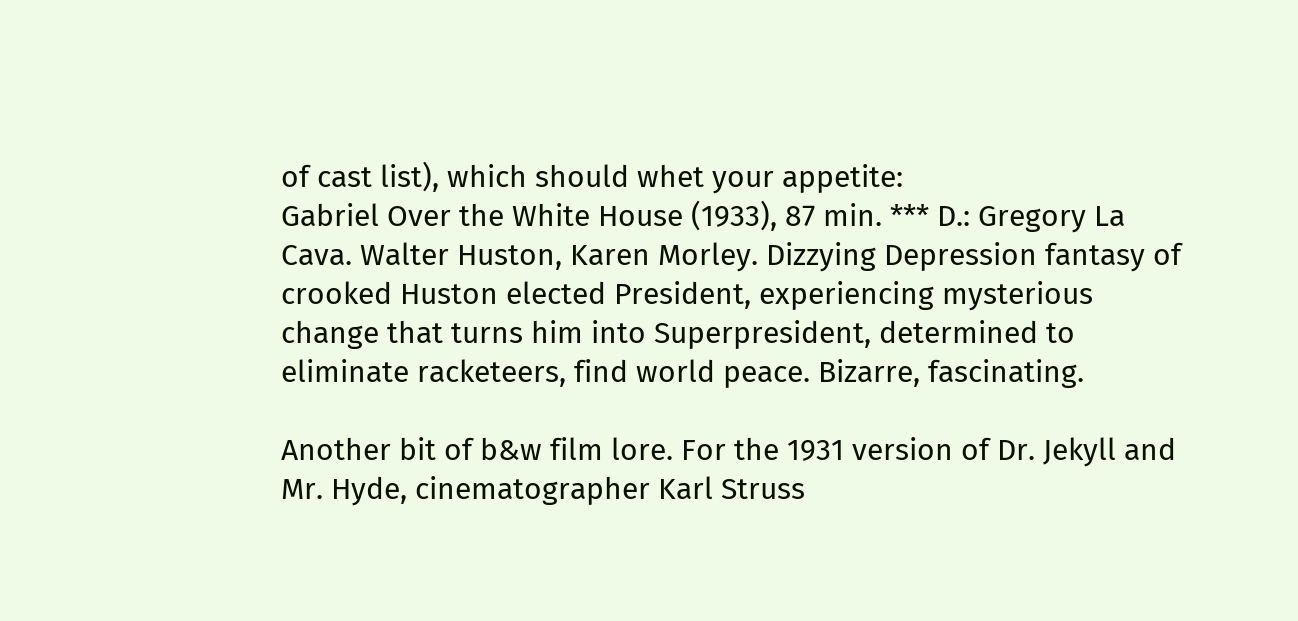of cast list), which should whet your appetite:
Gabriel Over the White House (1933), 87 min. *** D.: Gregory La Cava. Walter Huston, Karen Morley. Dizzying Depression fantasy of crooked Huston elected President, experiencing mysterious change that turns him into Superpresident, determined to eliminate racketeers, find world peace. Bizarre, fascinating.

Another bit of b&w film lore. For the 1931 version of Dr. Jekyll and Mr. Hyde, cinematographer Karl Struss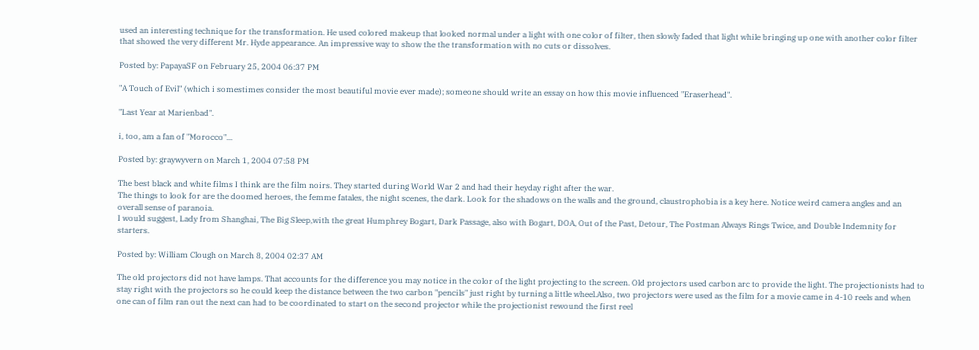used an interesting technique for the transformation. He used colored makeup that looked normal under a light with one color of filter, then slowly faded that light while bringing up one with another color filter that showed the very different Mr. Hyde appearance. An impressive way to show the the transformation with no cuts or dissolves.

Posted by: PapayaSF on February 25, 2004 06:37 PM

"A Touch of Evil" (which i somestimes consider the most beautiful movie ever made); someone should write an essay on how this movie influenced "Eraserhead".

"Last Year at Marienbad".

i, too, am a fan of "Morocco"...

Posted by: graywyvern on March 1, 2004 07:58 PM

The best black and white films I think are the film noirs. They started during World War 2 and had their heyday right after the war.
The things to look for are the doomed heroes, the femme fatales, the night scenes, the dark. Look for the shadows on the walls and the ground, claustrophobia is a key here. Notice weird camera angles and an overall sense of paranoia.
I would suggest, Lady from Shanghai, The Big Sleep,with the great Humphrey Bogart, Dark Passage, also with Bogart, DOA, Out of the Past, Detour, The Postman Always Rings Twice, and Double Indemnity for starters.

Posted by: William Clough on March 8, 2004 02:37 AM

The old projectors did not have lamps. That accounts for the difference you may notice in the color of the light projecting to the screen. Old projectors used carbon arc to provide the light. The projectionists had to stay right with the projectors so he could keep the distance between the two carbon "pencils" just right by turning a little wheel.Also, two projectors were used as the film for a movie came in 4-10 reels and when one can of film ran out the next can had to be coordinated to start on the second projector while the projectionist rewound the first reel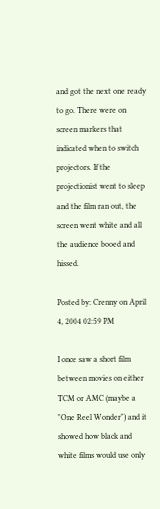and got the next one ready to go. There were on screen markers that indicated when to switch projectors. If the projectionist went to sleep and the film ran out, the screen went white and all the audience booed and hissed.

Posted by: Crenny on April 4, 2004 02:59 PM

I once saw a short film between movies on either TCM or AMC (maybe a "One Reel Wonder") and it showed how black and white films would use only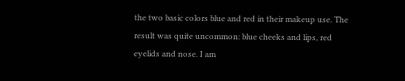the two basic colors blue and red in their makeup use. The result was quite uncommon: blue cheeks and lips, red eyelids and nose. I am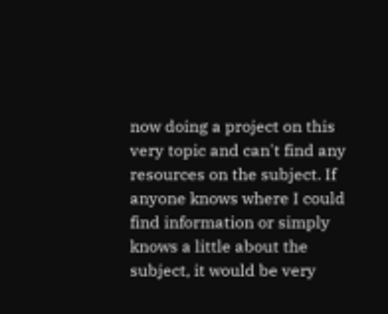now doing a project on this very topic and can't find any resources on the subject. If anyone knows where I could find information or simply knows a little about the subject, it would be very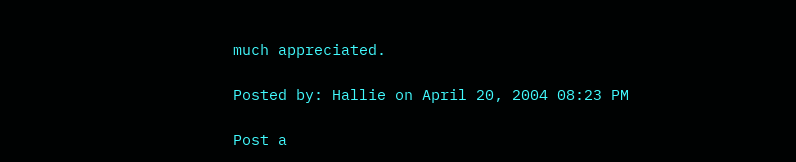much appreciated.

Posted by: Hallie on April 20, 2004 08:23 PM

Post a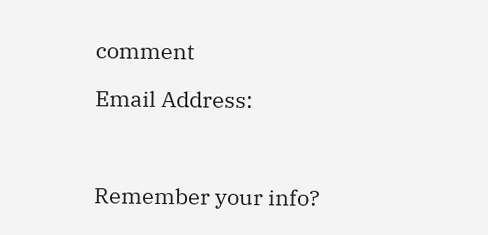comment

Email Address:



Remember your info?